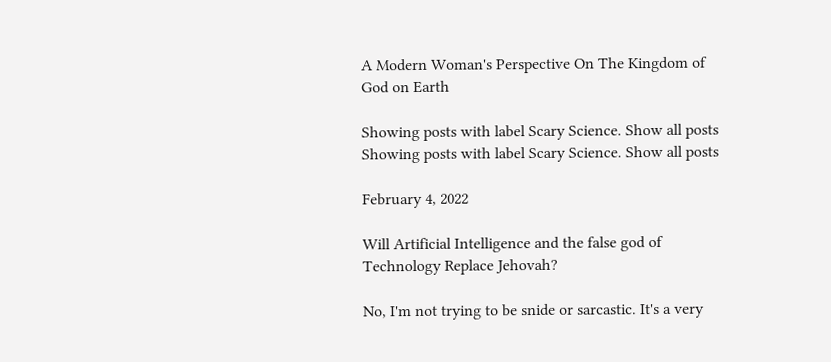A Modern Woman's Perspective On The Kingdom of God on Earth

Showing posts with label Scary Science. Show all posts
Showing posts with label Scary Science. Show all posts

February 4, 2022

Will Artificial Intelligence and the false god of Technology Replace Jehovah?

No, I'm not trying to be snide or sarcastic. It's a very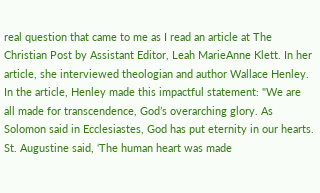real question that came to me as I read an article at The Christian Post by Assistant Editor, Leah MarieAnne Klett. In her article, she interviewed theologian and author Wallace Henley. In the article, Henley made this impactful statement: "We are all made for transcendence, God’s overarching glory. As Solomon said in Ecclesiastes, God has put eternity in our hearts. St. Augustine said, ‘The human heart was made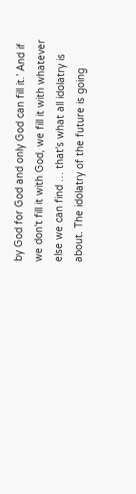by God for God and only God can fill it.’ And if we don't fill it with God, we fill it with whatever else we can find … that's what all idolatry is about. The idolatry of the future is going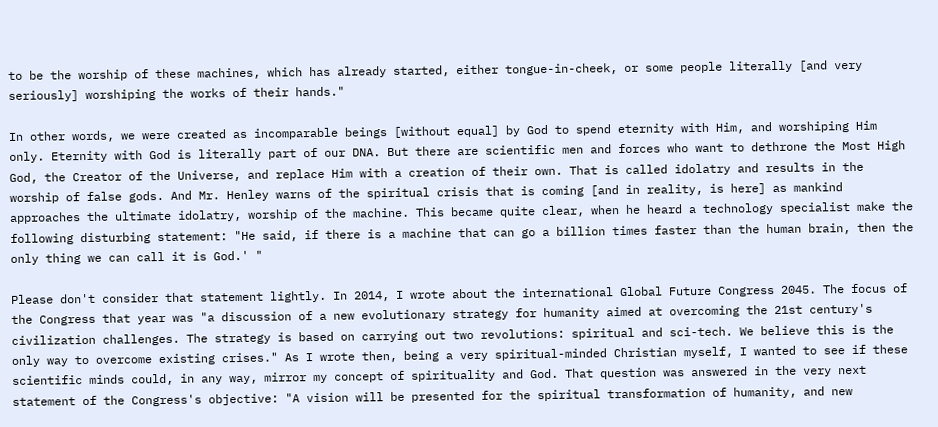to be the worship of these machines, which has already started, either tongue-in-cheek, or some people literally [and very seriously] worshiping the works of their hands."

In other words, we were created as incomparable beings [without equal] by God to spend eternity with Him, and worshiping Him only. Eternity with God is literally part of our DNA. But there are scientific men and forces who want to dethrone the Most High God, the Creator of the Universe, and replace Him with a creation of their own. That is called idolatry and results in the worship of false gods. And Mr. Henley warns of the spiritual crisis that is coming [and in reality, is here] as mankind approaches the ultimate idolatry, worship of the machine. This became quite clear, when he heard a technology specialist make the following disturbing statement: "He said, if there is a machine that can go a billion times faster than the human brain, then the only thing we can call it is God.' "

Please don't consider that statement lightly. In 2014, I wrote about the international Global Future Congress 2045. The focus of the Congress that year was "a discussion of a new evolutionary strategy for humanity aimed at overcoming the 21st century's civilization challenges. The strategy is based on carrying out two revolutions: spiritual and sci-tech. We believe this is the only way to overcome existing crises." As I wrote then, being a very spiritual-minded Christian myself, I wanted to see if these scientific minds could, in any way, mirror my concept of spirituality and God. That question was answered in the very next statement of the Congress's objective: "A vision will be presented for the spiritual transformation of humanity, and new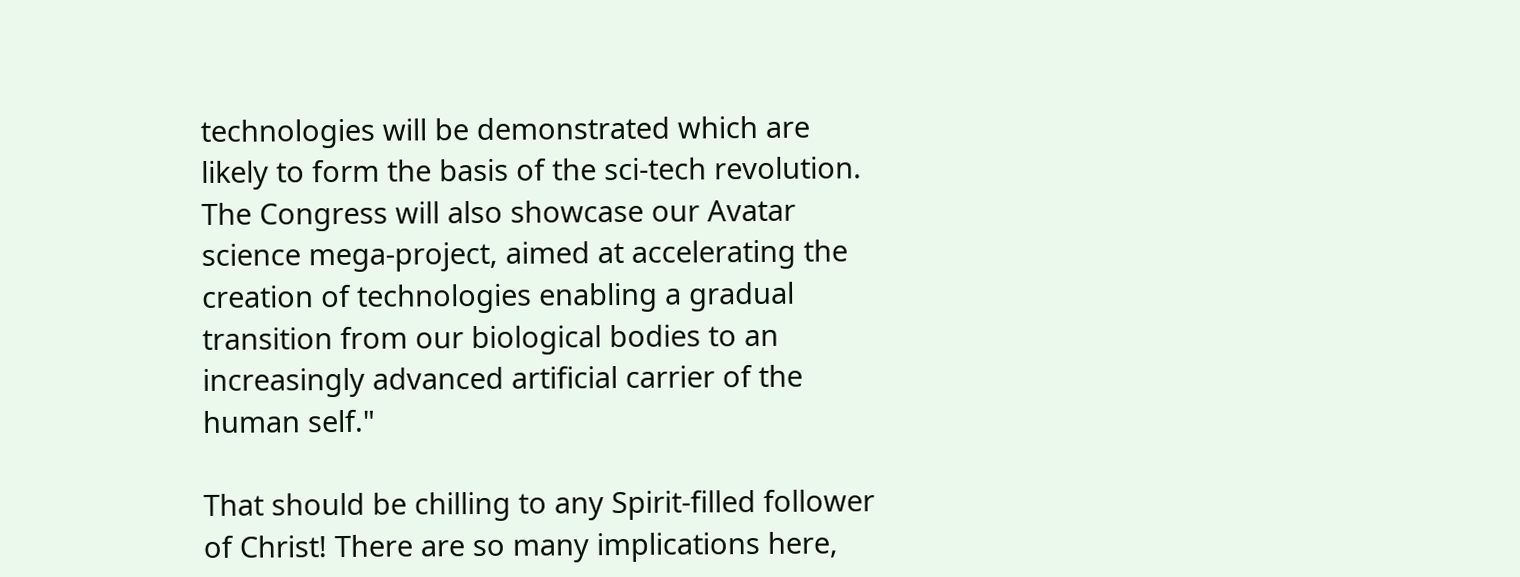technologies will be demonstrated which are likely to form the basis of the sci-tech revolution. The Congress will also showcase our Avatar science mega-project, aimed at accelerating the creation of technologies enabling a gradual transition from our biological bodies to an increasingly advanced artificial carrier of the human self."

That should be chilling to any Spirit-filled follower of Christ! There are so many implications here,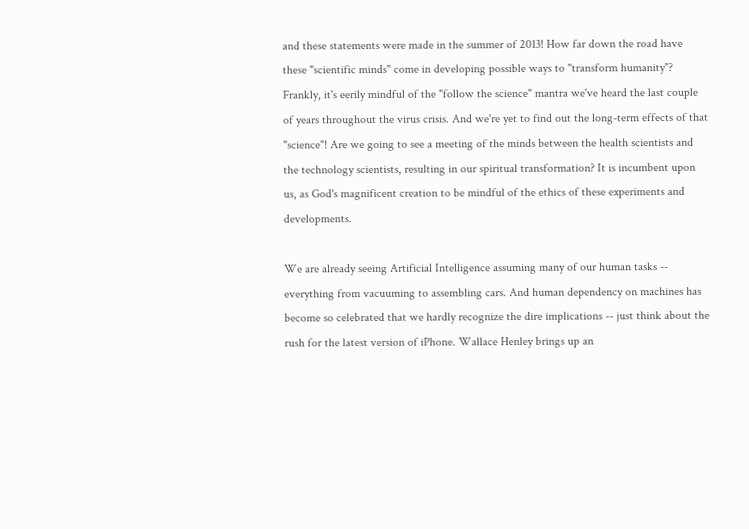and these statements were made in the summer of 2013! How far down the road have these "scientific minds" come in developing possible ways to "transform humanity"? Frankly, it's eerily mindful of the "follow the science" mantra we've heard the last couple of years throughout the virus crisis. And we're yet to find out the long-term effects of that "science"! Are we going to see a meeting of the minds between the health scientists and the technology scientists, resulting in our spiritual transformation? It is incumbent upon us, as God's magnificent creation to be mindful of the ethics of these experiments and developments.

We are already seeing Artificial Intelligence assuming many of our human tasks -- everything from vacuuming to assembling cars. And human dependency on machines has become so celebrated that we hardly recognize the dire implications -- just think about the rush for the latest version of iPhone. Wallace Henley brings up an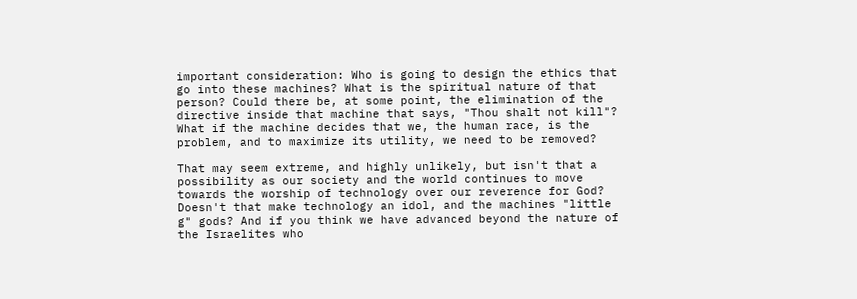important consideration: Who is going to design the ethics that go into these machines? What is the spiritual nature of that person? Could there be, at some point, the elimination of the directive inside that machine that says, "Thou shalt not kill"? What if the machine decides that we, the human race, is the problem, and to maximize its utility, we need to be removed?

That may seem extreme, and highly unlikely, but isn't that a possibility as our society and the world continues to move towards the worship of technology over our reverence for God? Doesn't that make technology an idol, and the machines "little g" gods? And if you think we have advanced beyond the nature of the Israelites who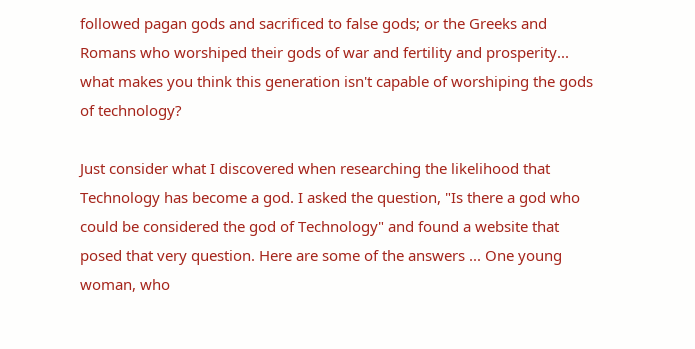followed pagan gods and sacrificed to false gods; or the Greeks and Romans who worshiped their gods of war and fertility and prosperity... what makes you think this generation isn't capable of worshiping the gods of technology?

Just consider what I discovered when researching the likelihood that Technology has become a god. I asked the question, "Is there a god who could be considered the god of Technology" and found a website that posed that very question. Here are some of the answers ... One young woman, who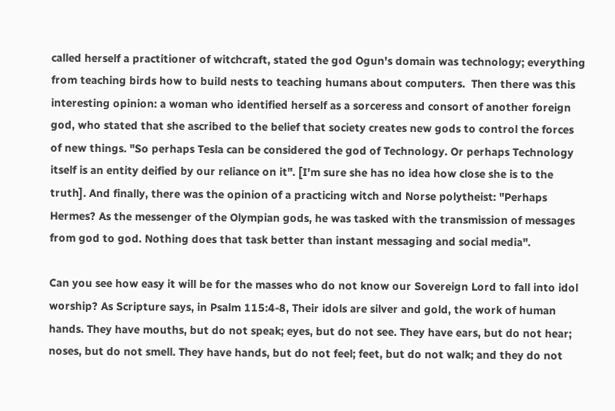called herself a practitioner of witchcraft, stated the god Ogun's domain was technology; everything from teaching birds how to build nests to teaching humans about computers.  Then there was this interesting opinion: a woman who identified herself as a sorceress and consort of another foreign god, who stated that she ascribed to the belief that society creates new gods to control the forces of new things. "So perhaps Tesla can be considered the god of Technology. Or perhaps Technology itself is an entity deified by our reliance on it". [I'm sure she has no idea how close she is to the truth]. And finally, there was the opinion of a practicing witch and Norse polytheist: "Perhaps Hermes? As the messenger of the Olympian gods, he was tasked with the transmission of messages from god to god. Nothing does that task better than instant messaging and social media".

Can you see how easy it will be for the masses who do not know our Sovereign Lord to fall into idol worship? As Scripture says, in Psalm 115:4-8, Their idols are silver and gold, the work of human hands. They have mouths, but do not speak; eyes, but do not see. They have ears, but do not hear; noses, but do not smell. They have hands, but do not feel; feet, but do not walk; and they do not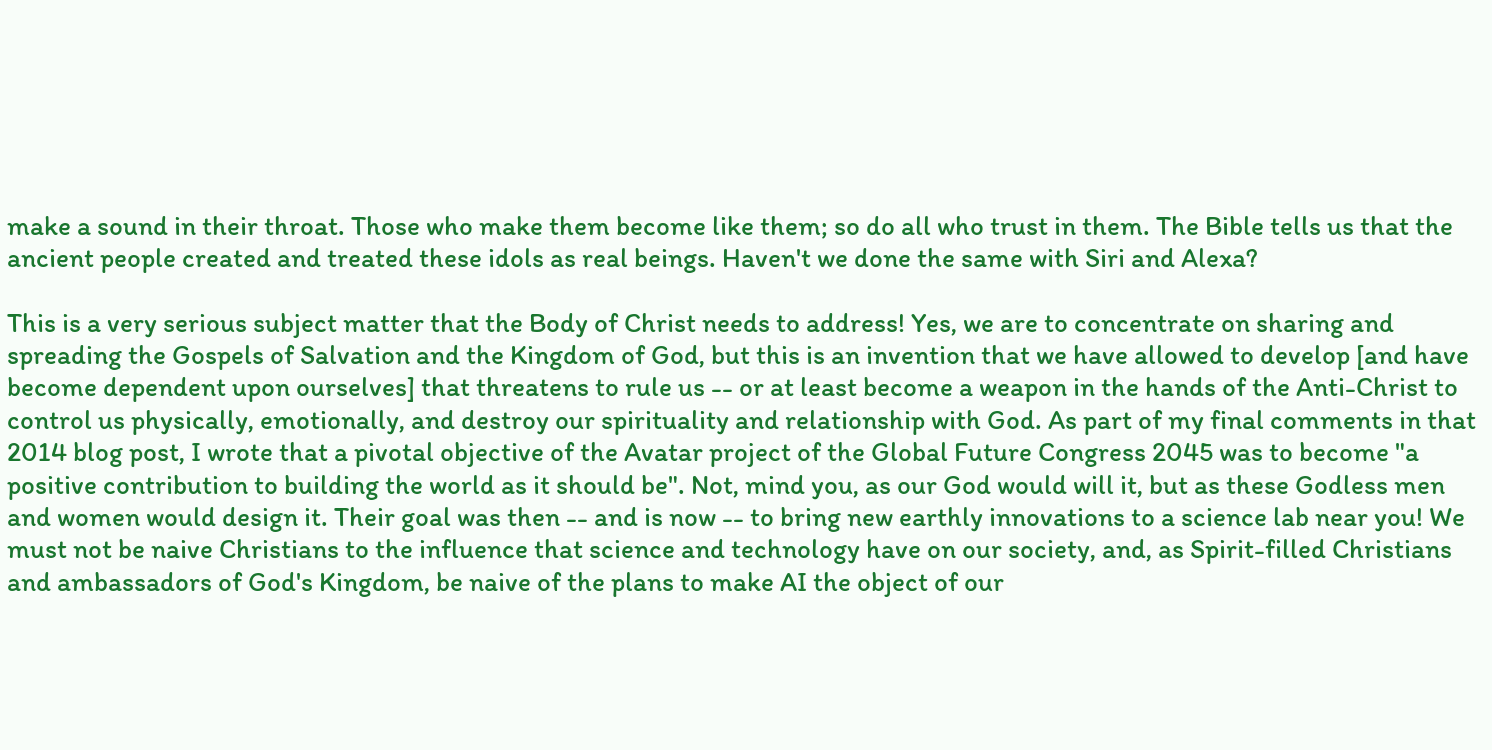make a sound in their throat. Those who make them become like them; so do all who trust in them. The Bible tells us that the ancient people created and treated these idols as real beings. Haven't we done the same with Siri and Alexa?

This is a very serious subject matter that the Body of Christ needs to address! Yes, we are to concentrate on sharing and spreading the Gospels of Salvation and the Kingdom of God, but this is an invention that we have allowed to develop [and have become dependent upon ourselves] that threatens to rule us -- or at least become a weapon in the hands of the Anti-Christ to control us physically, emotionally, and destroy our spirituality and relationship with God. As part of my final comments in that 2014 blog post, I wrote that a pivotal objective of the Avatar project of the Global Future Congress 2045 was to become "a positive contribution to building the world as it should be". Not, mind you, as our God would will it, but as these Godless men and women would design it. Their goal was then -- and is now -- to bring new earthly innovations to a science lab near you! We must not be naive Christians to the influence that science and technology have on our society, and, as Spirit-filled Christians and ambassadors of God's Kingdom, be naive of the plans to make AI the object of our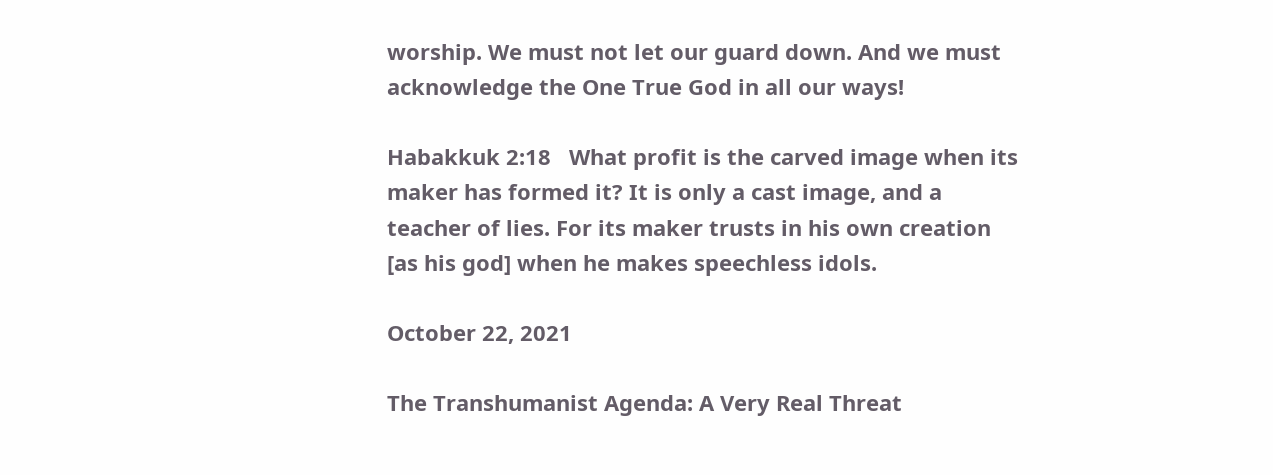worship. We must not let our guard down. And we must acknowledge the One True God in all our ways!

Habakkuk 2:18   What profit is the carved image when its maker has formed it? It is only a cast image, and a teacher of lies. For its maker trusts in his own creation [as his god] when he makes speechless idols.

October 22, 2021

The Transhumanist Agenda: A Very Real Threat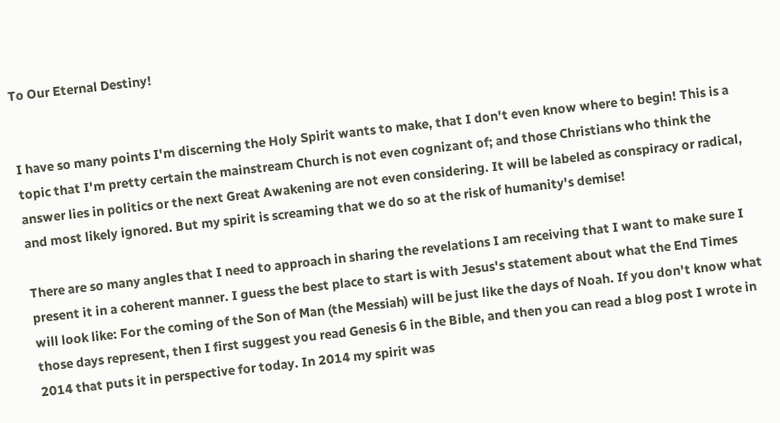To Our Eternal Destiny!


I have so many points I'm discerning the Holy Spirit wants to make, that I don't even know where to begin! This is a topic that I'm pretty certain the mainstream Church is not even cognizant of; and those Christians who think the answer lies in politics or the next Great Awakening are not even considering. It will be labeled as conspiracy or radical, and most likely ignored. But my spirit is screaming that we do so at the risk of humanity's demise!

There are so many angles that I need to approach in sharing the revelations I am receiving that I want to make sure I present it in a coherent manner. I guess the best place to start is with Jesus's statement about what the End Times will look like: For the coming of the Son of Man (the Messiah) will be just like the days of Noah. If you don't know what those days represent, then I first suggest you read Genesis 6 in the Bible, and then you can read a blog post I wrote in 2014 that puts it in perspective for today. In 2014 my spirit was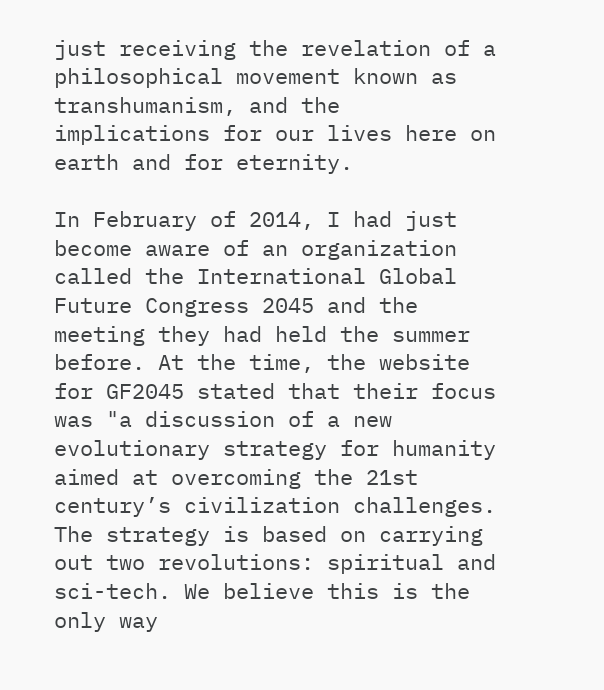just receiving the revelation of a philosophical movement known as transhumanism, and the implications for our lives here on earth and for eternity.

In February of 2014, I had just become aware of an organization called the International Global Future Congress 2045 and the meeting they had held the summer before. At the time, the website for GF2045 stated that their focus was "a discussion of a new evolutionary strategy for humanity aimed at overcoming the 21st century’s civilization challenges. The strategy is based on carrying out two revolutions: spiritual and sci-tech. We believe this is the only way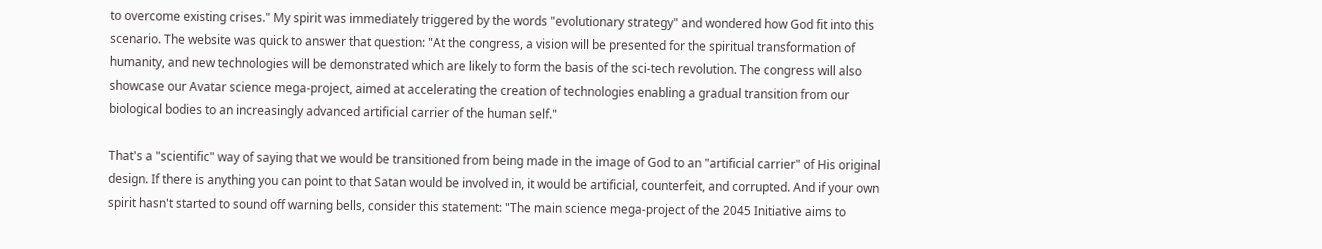to overcome existing crises." My spirit was immediately triggered by the words "evolutionary strategy" and wondered how God fit into this scenario. The website was quick to answer that question: "At the congress, a vision will be presented for the spiritual transformation of humanity, and new technologies will be demonstrated which are likely to form the basis of the sci-tech revolution. The congress will also showcase our Avatar science mega-project, aimed at accelerating the creation of technologies enabling a gradual transition from our biological bodies to an increasingly advanced artificial carrier of the human self."

That's a "scientific" way of saying that we would be transitioned from being made in the image of God to an "artificial carrier" of His original design. If there is anything you can point to that Satan would be involved in, it would be artificial, counterfeit, and corrupted. And if your own spirit hasn't started to sound off warning bells, consider this statement: "The main science mega-project of the 2045 Initiative aims to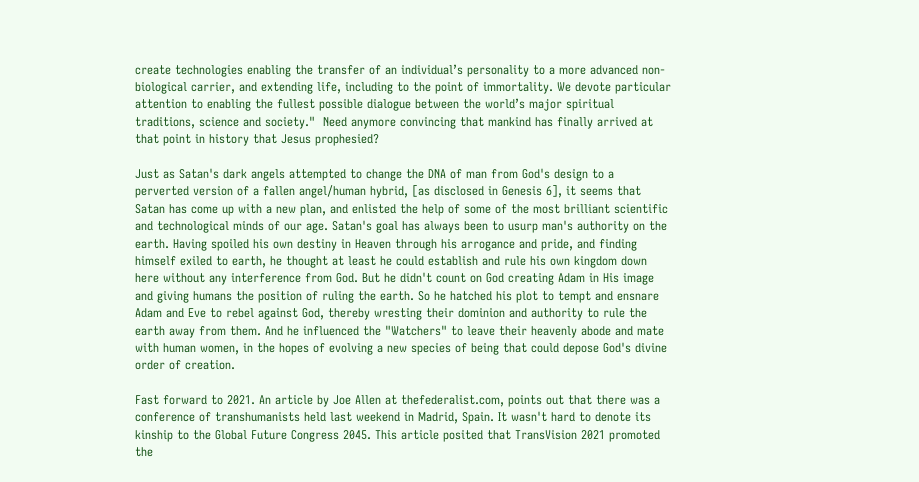create technologies enabling the transfer of an individual’s personality to a more advanced non-biological carrier, and extending life, including to the point of immortality. We devote particular attention to enabling the fullest possible dialogue between the world’s major spiritual traditions, science and society."  Need anymore convincing that mankind has finally arrived at that point in history that Jesus prophesied?

Just as Satan's dark angels attempted to change the DNA of man from God's design to a perverted version of a fallen angel/human hybrid, [as disclosed in Genesis 6], it seems that Satan has come up with a new plan, and enlisted the help of some of the most brilliant scientific and technological minds of our age. Satan's goal has always been to usurp man's authority on the earth. Having spoiled his own destiny in Heaven through his arrogance and pride, and finding himself exiled to earth, he thought at least he could establish and rule his own kingdom down here without any interference from God. But he didn't count on God creating Adam in His image and giving humans the position of ruling the earth. So he hatched his plot to tempt and ensnare Adam and Eve to rebel against God, thereby wresting their dominion and authority to rule the earth away from them. And he influenced the "Watchers" to leave their heavenly abode and mate with human women, in the hopes of evolving a new species of being that could depose God's divine order of creation.

Fast forward to 2021. An article by Joe Allen at thefederalist.com, points out that there was a conference of transhumanists held last weekend in Madrid, Spain. It wasn't hard to denote its kinship to the Global Future Congress 2045. This article posited that TransVision 2021 promoted the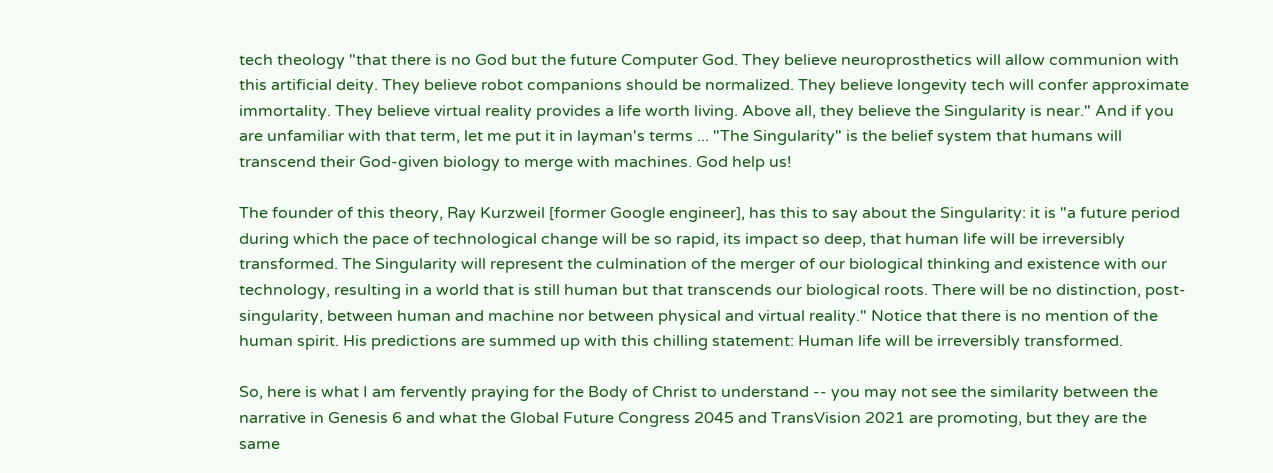tech theology "that there is no God but the future Computer God. They believe neuroprosthetics will allow communion with this artificial deity. They believe robot companions should be normalized. They believe longevity tech will confer approximate immortality. They believe virtual reality provides a life worth living. Above all, they believe the Singularity is near." And if you are unfamiliar with that term, let me put it in layman's terms ... "The Singularity" is the belief system that humans will transcend their God-given biology to merge with machines. God help us!

The founder of this theory, Ray Kurzweil [former Google engineer], has this to say about the Singularity: it is "a future period during which the pace of technological change will be so rapid, its impact so deep, that human life will be irreversibly transformed. The Singularity will represent the culmination of the merger of our biological thinking and existence with our technology, resulting in a world that is still human but that transcends our biological roots. There will be no distinction, post-singularity, between human and machine nor between physical and virtual reality." Notice that there is no mention of the human spirit. His predictions are summed up with this chilling statement: Human life will be irreversibly transformed.

So, here is what I am fervently praying for the Body of Christ to understand -- you may not see the similarity between the narrative in Genesis 6 and what the Global Future Congress 2045 and TransVision 2021 are promoting, but they are the same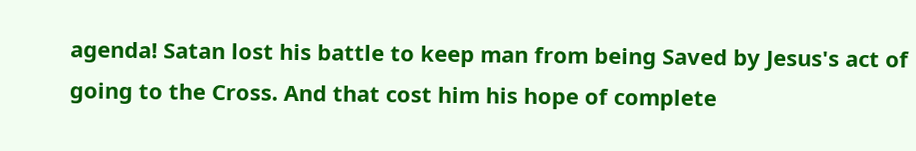agenda! Satan lost his battle to keep man from being Saved by Jesus's act of going to the Cross. And that cost him his hope of complete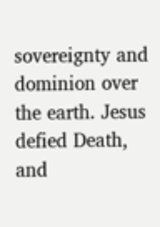sovereignty and dominion over the earth. Jesus defied Death, and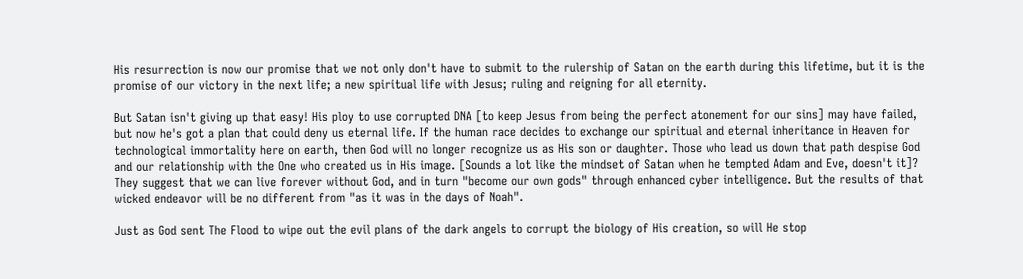His resurrection is now our promise that we not only don't have to submit to the rulership of Satan on the earth during this lifetime, but it is the promise of our victory in the next life; a new spiritual life with Jesus; ruling and reigning for all eternity.

But Satan isn't giving up that easy! His ploy to use corrupted DNA [to keep Jesus from being the perfect atonement for our sins] may have failed, but now he's got a plan that could deny us eternal life. If the human race decides to exchange our spiritual and eternal inheritance in Heaven for technological immortality here on earth, then God will no longer recognize us as His son or daughter. Those who lead us down that path despise God and our relationship with the One who created us in His image. [Sounds a lot like the mindset of Satan when he tempted Adam and Eve, doesn't it]? They suggest that we can live forever without God, and in turn "become our own gods" through enhanced cyber intelligence. But the results of that wicked endeavor will be no different from "as it was in the days of Noah".

Just as God sent The Flood to wipe out the evil plans of the dark angels to corrupt the biology of His creation, so will He stop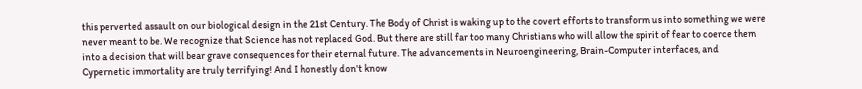this perverted assault on our biological design in the 21st Century. The Body of Christ is waking up to the covert efforts to transform us into something we were never meant to be. We recognize that Science has not replaced God. But there are still far too many Christians who will allow the spirit of fear to coerce them into a decision that will bear grave consequences for their eternal future. The advancements in Neuroengineering, Brain-Computer interfaces, and Cypernetic immortality are truly terrifying! And I honestly don't know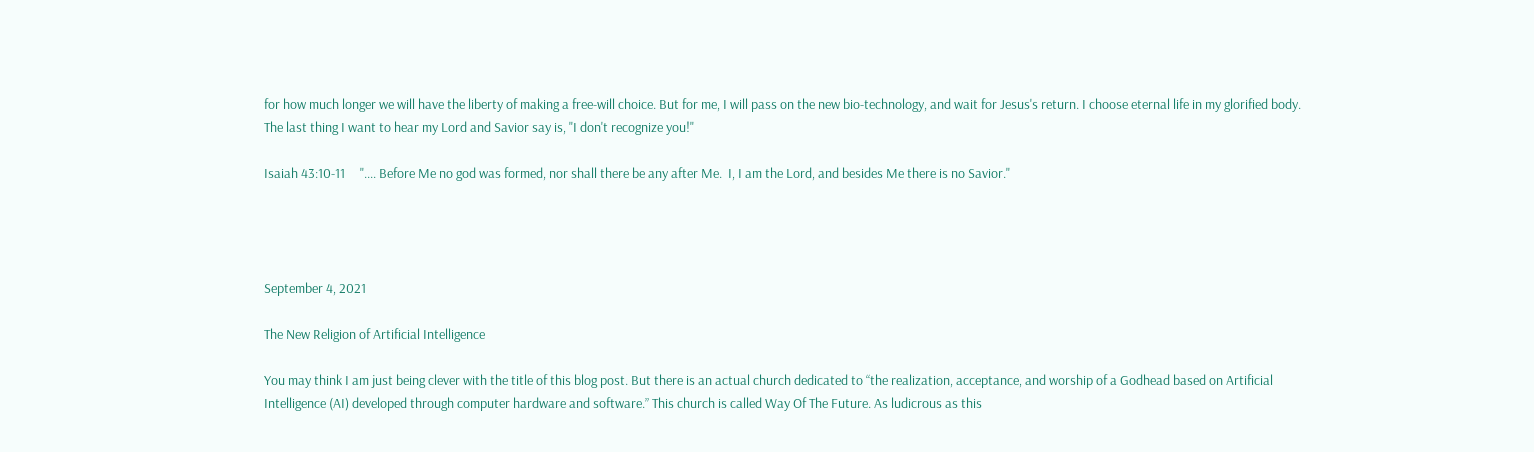for how much longer we will have the liberty of making a free-will choice. But for me, I will pass on the new bio-technology, and wait for Jesus's return. I choose eternal life in my glorified body. The last thing I want to hear my Lord and Savior say is, "I don't recognize you!"

Isaiah 43:10-11     ".... Before Me no god was formed, nor shall there be any after Me.  I, I am the Lord, and besides Me there is no Savior."




September 4, 2021

The New Religion of Artificial Intelligence

You may think I am just being clever with the title of this blog post. But there is an actual church dedicated to “the realization, acceptance, and worship of a Godhead based on Artificial Intelligence (AI) developed through computer hardware and software.” This church is called Way Of The Future. As ludicrous as this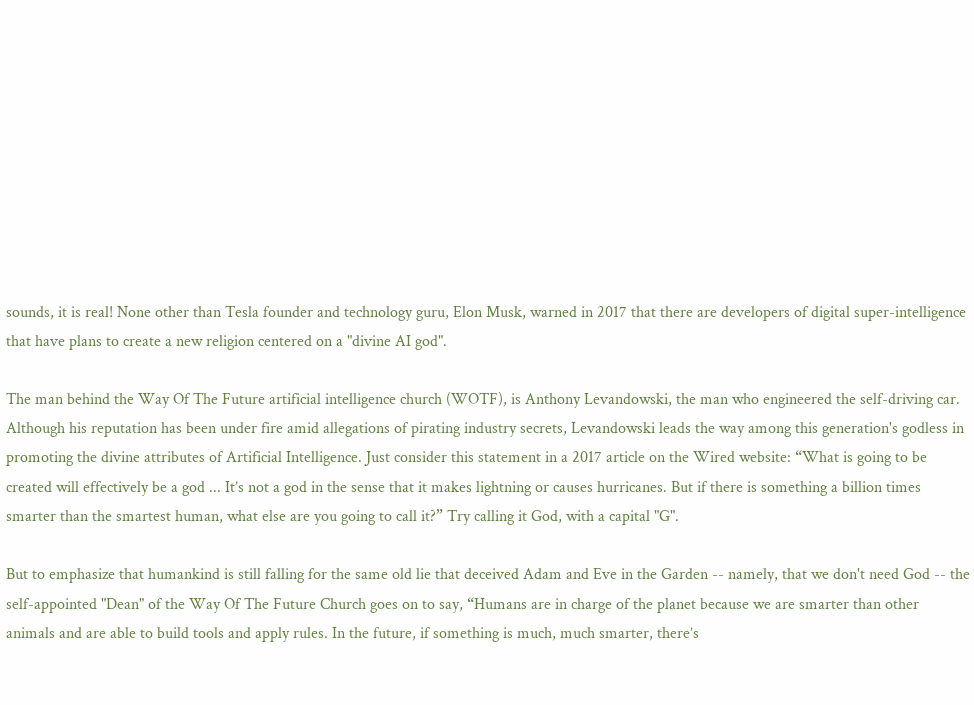sounds, it is real! None other than Tesla founder and technology guru, Elon Musk, warned in 2017 that there are developers of digital super-intelligence that have plans to create a new religion centered on a "divine AI god".

The man behind the Way Of The Future artificial intelligence church (WOTF), is Anthony Levandowski, the man who engineered the self-driving car. Although his reputation has been under fire amid allegations of pirating industry secrets, Levandowski leads the way among this generation's godless in promoting the divine attributes of Artificial Intelligence. Just consider this statement in a 2017 article on the Wired website: “What is going to be created will effectively be a god ... It’s not a god in the sense that it makes lightning or causes hurricanes. But if there is something a billion times smarter than the smartest human, what else are you going to call it?” Try calling it God, with a capital "G".

But to emphasize that humankind is still falling for the same old lie that deceived Adam and Eve in the Garden -- namely, that we don't need God -- the self-appointed "Dean" of the Way Of The Future Church goes on to say, “Humans are in charge of the planet because we are smarter than other animals and are able to build tools and apply rules. In the future, if something is much, much smarter, there’s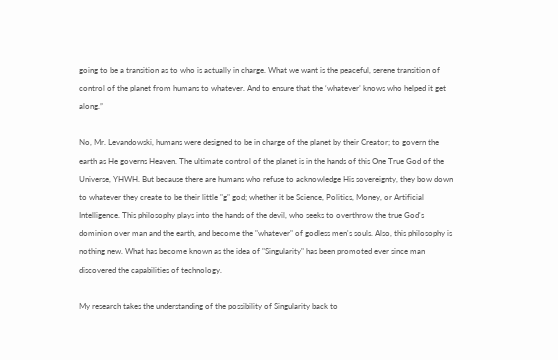going to be a transition as to who is actually in charge. What we want is the peaceful, serene transition of control of the planet from humans to whatever. And to ensure that the ‘whatever’ knows who helped it get along.”

No, Mr. Levandowski, humans were designed to be in charge of the planet by their Creator; to govern the earth as He governs Heaven. The ultimate control of the planet is in the hands of this One True God of the Universe, YHWH. But because there are humans who refuse to acknowledge His sovereignty, they bow down to whatever they create to be their little "g" god; whether it be Science, Politics, Money, or Artificial Intelligence. This philosophy plays into the hands of the devil, who seeks to overthrow the true God's dominion over man and the earth, and become the "whatever" of godless men's souls. Also, this philosophy is nothing new. What has become known as the idea of "Singularity" has been promoted ever since man discovered the capabilities of technology.

My research takes the understanding of the possibility of Singularity back to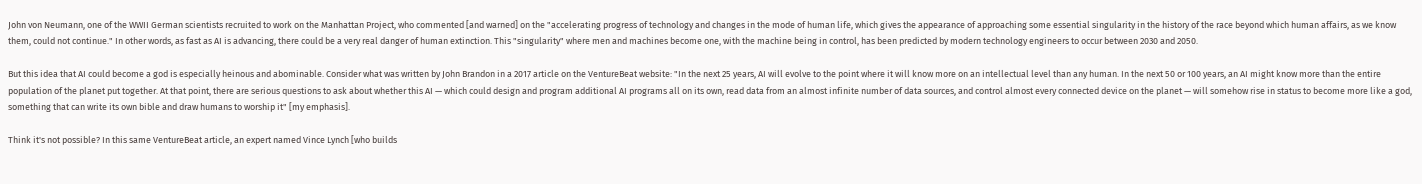John von Neumann, one of the WWII German scientists recruited to work on the Manhattan Project, who commented [and warned] on the "accelerating progress of technology and changes in the mode of human life, which gives the appearance of approaching some essential singularity in the history of the race beyond which human affairs, as we know them, could not continue." In other words, as fast as AI is advancing, there could be a very real danger of human extinction. This "singularity" where men and machines become one, with the machine being in control, has been predicted by modern technology engineers to occur between 2030 and 2050.

But this idea that AI could become a god is especially heinous and abominable. Consider what was written by John Brandon in a 2017 article on the VentureBeat website: "In the next 25 years, AI will evolve to the point where it will know more on an intellectual level than any human. In the next 50 or 100 years, an AI might know more than the entire population of the planet put together. At that point, there are serious questions to ask about whether this AI — which could design and program additional AI programs all on its own, read data from an almost infinite number of data sources, and control almost every connected device on the planet — will somehow rise in status to become more like a god, something that can write its own bible and draw humans to worship it" [my emphasis].

Think it's not possible? In this same VentureBeat article, an expert named Vince Lynch [who builds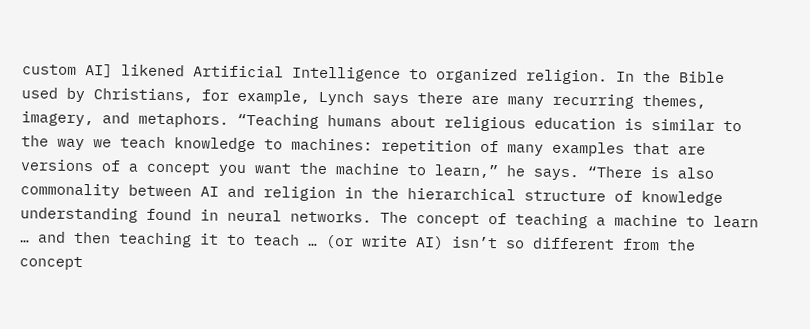custom AI] likened Artificial Intelligence to organized religion. In the Bible used by Christians, for example, Lynch says there are many recurring themes, imagery, and metaphors. “Teaching humans about religious education is similar to the way we teach knowledge to machines: repetition of many examples that are versions of a concept you want the machine to learn,” he says. “There is also commonality between AI and religion in the hierarchical structure of knowledge understanding found in neural networks. The concept of teaching a machine to learn … and then teaching it to teach … (or write AI) isn’t so different from the concept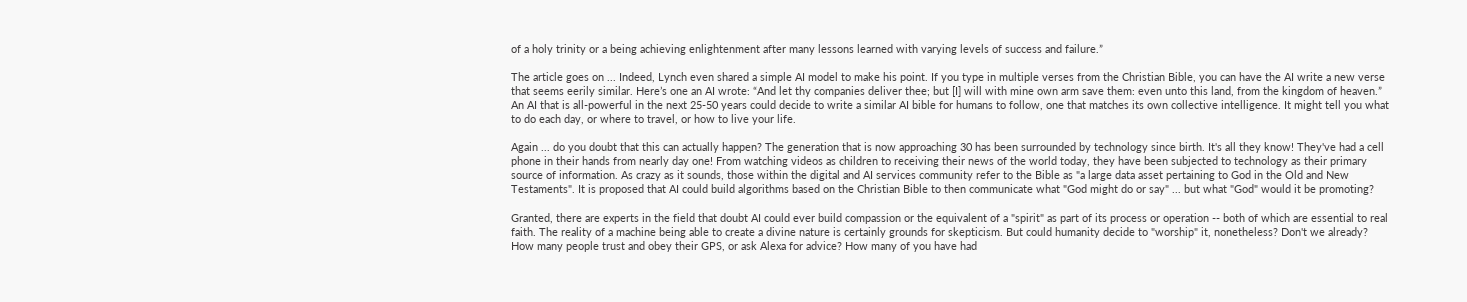of a holy trinity or a being achieving enlightenment after many lessons learned with varying levels of success and failure.”

The article goes on ... Indeed, Lynch even shared a simple AI model to make his point. If you type in multiple verses from the Christian Bible, you can have the AI write a new verse that seems eerily similar. Here’s one an AI wrote: “And let thy companies deliver thee; but [I] will with mine own arm save them: even unto this land, from the kingdom of heaven.” An AI that is all-powerful in the next 25-50 years could decide to write a similar AI bible for humans to follow, one that matches its own collective intelligence. It might tell you what to do each day, or where to travel, or how to live your life.

Again ... do you doubt that this can actually happen? The generation that is now approaching 30 has been surrounded by technology since birth. It's all they know! They've had a cell phone in their hands from nearly day one! From watching videos as children to receiving their news of the world today, they have been subjected to technology as their primary source of information. As crazy as it sounds, those within the digital and AI services community refer to the Bible as "a large data asset pertaining to God in the Old and New Testaments". It is proposed that AI could build algorithms based on the Christian Bible to then communicate what "God might do or say" ... but what "God" would it be promoting?

Granted, there are experts in the field that doubt AI could ever build compassion or the equivalent of a "spirit" as part of its process or operation -- both of which are essential to real faith. The reality of a machine being able to create a divine nature is certainly grounds for skepticism. But could humanity decide to "worship" it, nonetheless? Don't we already? How many people trust and obey their GPS, or ask Alexa for advice? How many of you have had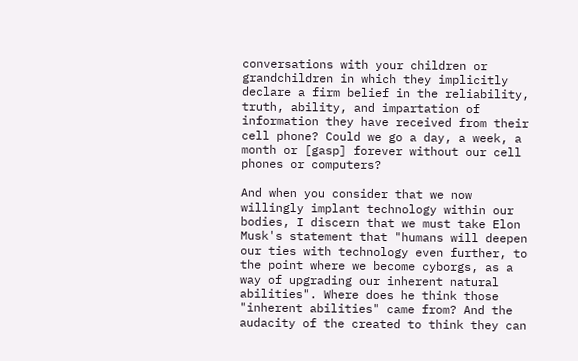conversations with your children or grandchildren in which they implicitly declare a firm belief in the reliability, truth, ability, and impartation of information they have received from their cell phone? Could we go a day, a week, a month or [gasp] forever without our cell phones or computers?

And when you consider that we now willingly implant technology within our bodies, I discern that we must take Elon Musk's statement that "humans will deepen our ties with technology even further, to the point where we become cyborgs, as a way of upgrading our inherent natural abilities". Where does he think those "inherent abilities" came from? And the audacity of the created to think they can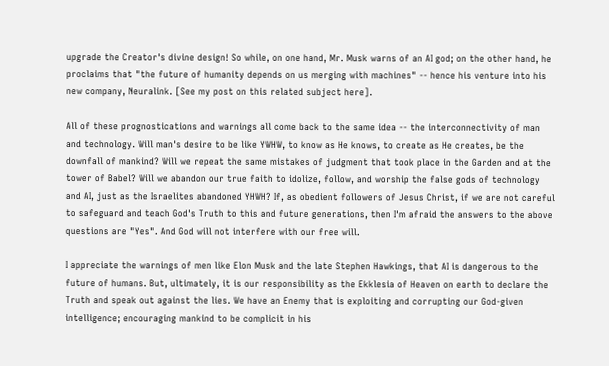upgrade the Creator's divine design! So while, on one hand, Mr. Musk warns of an AI god; on the other hand, he proclaims that "the future of humanity depends on us merging with machines" -- hence his venture into his new company, Neuralink. [See my post on this related subject here].

All of these prognostications and warnings all come back to the same idea -- the interconnectivity of man and technology. Will man's desire to be like YWHW, to know as He knows, to create as He creates, be the downfall of mankind? Will we repeat the same mistakes of judgment that took place in the Garden and at the tower of Babel? Will we abandon our true faith to idolize, follow, and worship the false gods of technology and AI, just as the Israelites abandoned YHWH? If, as obedient followers of Jesus Christ, if we are not careful to safeguard and teach God's Truth to this and future generations, then I'm afraid the answers to the above questions are "Yes". And God will not interfere with our free will.

I appreciate the warnings of men like Elon Musk and the late Stephen Hawkings, that AI is dangerous to the future of humans. But, ultimately, it is our responsibility as the Ekklesia of Heaven on earth to declare the Truth and speak out against the lies. We have an Enemy that is exploiting and corrupting our God-given intelligence; encouraging mankind to be complicit in his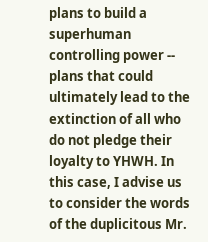plans to build a superhuman controlling power -- plans that could ultimately lead to the extinction of all who do not pledge their loyalty to YHWH. In this case, I advise us to consider the words of the duplicitous Mr.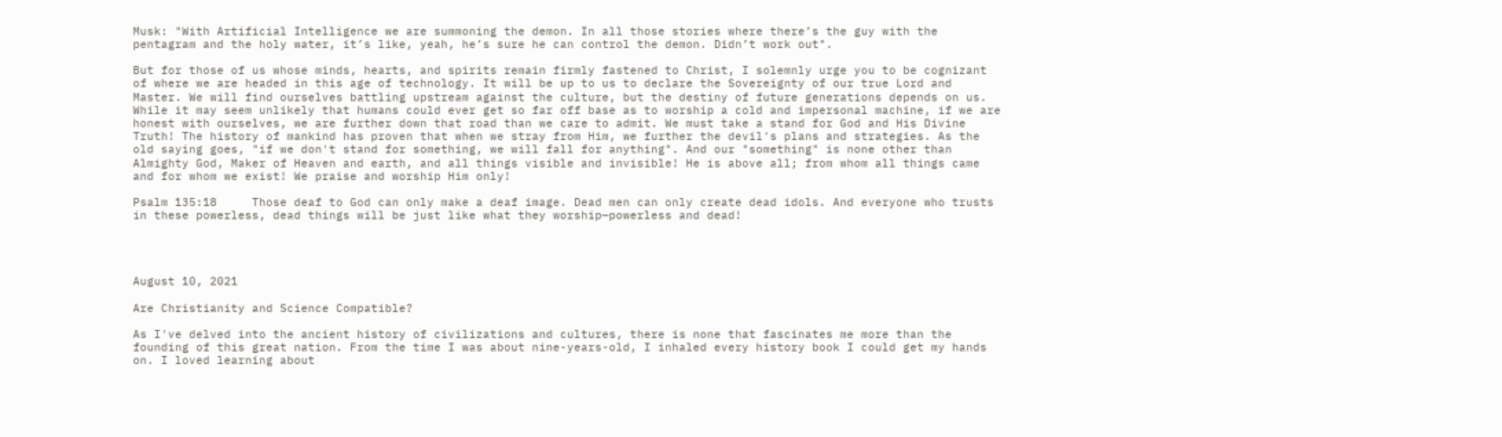Musk: "With Artificial Intelligence we are summoning the demon. In all those stories where there’s the guy with the pentagram and the holy water, it’s like, yeah, he’s sure he can control the demon. Didn’t work out".

But for those of us whose minds, hearts, and spirits remain firmly fastened to Christ, I solemnly urge you to be cognizant of where we are headed in this age of technology. It will be up to us to declare the Sovereignty of our true Lord and Master. We will find ourselves battling upstream against the culture, but the destiny of future generations depends on us. While it may seem unlikely that humans could ever get so far off base as to worship a cold and impersonal machine, if we are honest with ourselves, we are further down that road than we care to admit. We must take a stand for God and His Divine Truth! The history of mankind has proven that when we stray from Him, we further the devil's plans and strategies. As the old saying goes, "if we don't stand for something, we will fall for anything". And our "something" is none other than Almighty God, Maker of Heaven and earth, and all things visible and invisible! He is above all; from whom all things came and for whom we exist! We praise and worship Him only!

Psalm 135:18     Those deaf to God can only make a deaf image. Dead men can only create dead idols. And everyone who trusts in these powerless, dead things will be just like what they worship—powerless and dead!




August 10, 2021

Are Christianity and Science Compatible?

As I've delved into the ancient history of civilizations and cultures, there is none that fascinates me more than the founding of this great nation. From the time I was about nine-years-old, I inhaled every history book I could get my hands on. I loved learning about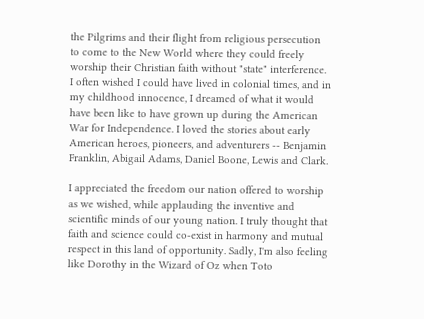the Pilgrims and their flight from religious persecution to come to the New World where they could freely worship their Christian faith without "state" interference. I often wished I could have lived in colonial times, and in my childhood innocence, I dreamed of what it would have been like to have grown up during the American War for Independence. I loved the stories about early American heroes, pioneers, and adventurers -- Benjamin Franklin, Abigail Adams, Daniel Boone, Lewis and Clark.

I appreciated the freedom our nation offered to worship as we wished, while applauding the inventive and scientific minds of our young nation. I truly thought that faith and science could co-exist in harmony and mutual respect in this land of opportunity. Sadly, I'm also feeling like Dorothy in the Wizard of Oz when Toto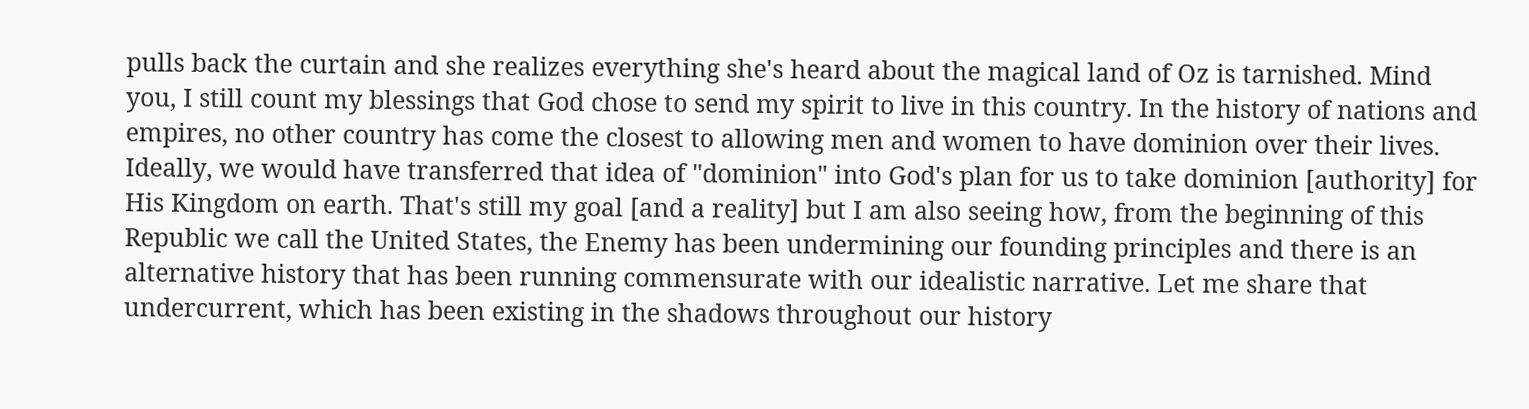pulls back the curtain and she realizes everything she's heard about the magical land of Oz is tarnished. Mind you, I still count my blessings that God chose to send my spirit to live in this country. In the history of nations and empires, no other country has come the closest to allowing men and women to have dominion over their lives. Ideally, we would have transferred that idea of "dominion" into God's plan for us to take dominion [authority] for His Kingdom on earth. That's still my goal [and a reality] but I am also seeing how, from the beginning of this Republic we call the United States, the Enemy has been undermining our founding principles and there is an alternative history that has been running commensurate with our idealistic narrative. Let me share that undercurrent, which has been existing in the shadows throughout our history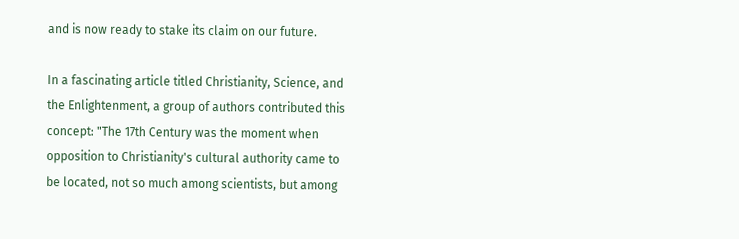and is now ready to stake its claim on our future.

In a fascinating article titled Christianity, Science, and the Enlightenment, a group of authors contributed this concept: "The 17th Century was the moment when opposition to Christianity's cultural authority came to be located, not so much among scientists, but among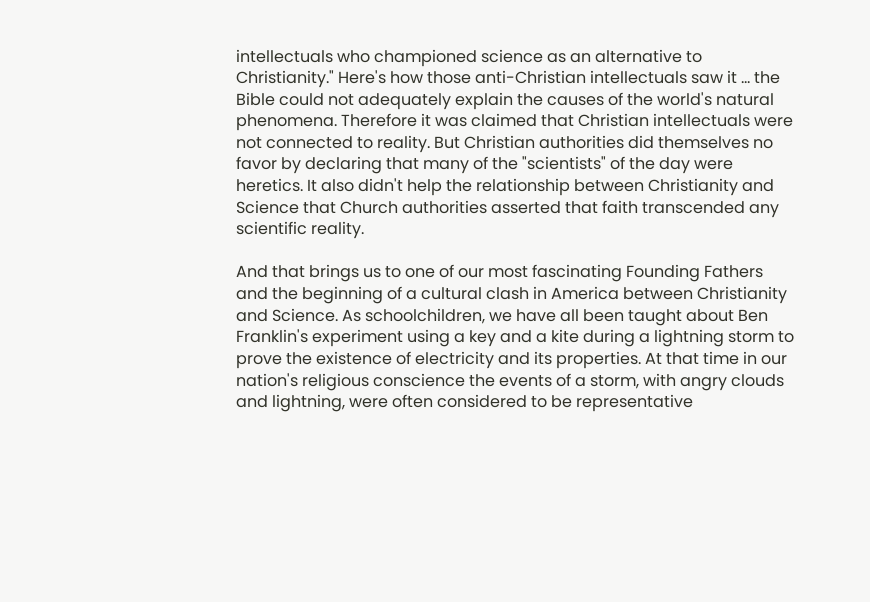intellectuals who championed science as an alternative to Christianity." Here's how those anti-Christian intellectuals saw it ... the Bible could not adequately explain the causes of the world's natural phenomena. Therefore it was claimed that Christian intellectuals were not connected to reality. But Christian authorities did themselves no favor by declaring that many of the "scientists" of the day were heretics. It also didn't help the relationship between Christianity and Science that Church authorities asserted that faith transcended any scientific reality.

And that brings us to one of our most fascinating Founding Fathers and the beginning of a cultural clash in America between Christianity and Science. As schoolchildren, we have all been taught about Ben Franklin's experiment using a key and a kite during a lightning storm to prove the existence of electricity and its properties. At that time in our nation's religious conscience the events of a storm, with angry clouds and lightning, were often considered to be representative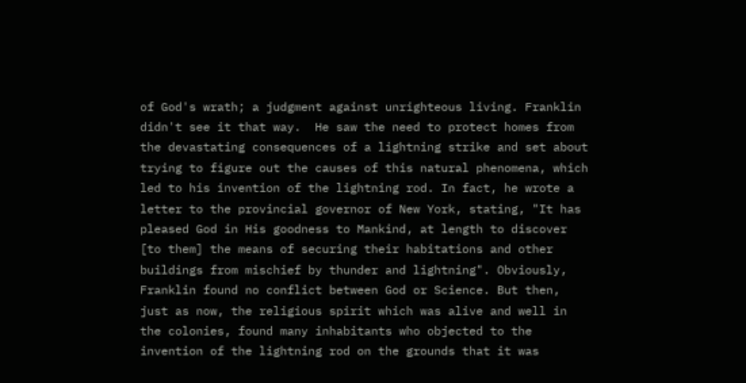of God's wrath; a judgment against unrighteous living. Franklin didn't see it that way.  He saw the need to protect homes from the devastating consequences of a lightning strike and set about trying to figure out the causes of this natural phenomena, which led to his invention of the lightning rod. In fact, he wrote a letter to the provincial governor of New York, stating, "It has pleased God in His goodness to Mankind, at length to discover [to them] the means of securing their habitations and other buildings from mischief by thunder and lightning". Obviously, Franklin found no conflict between God or Science. But then, just as now, the religious spirit which was alive and well in the colonies, found many inhabitants who objected to the invention of the lightning rod on the grounds that it was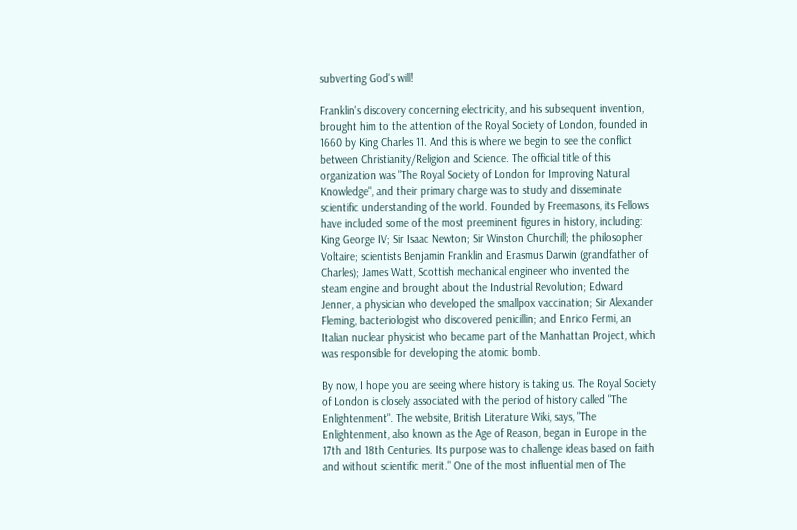subverting God's will!

Franklin's discovery concerning electricity, and his subsequent invention, brought him to the attention of the Royal Society of London, founded in 1660 by King Charles 11. And this is where we begin to see the conflict between Christianity/Religion and Science. The official title of this organization was "The Royal Society of London for Improving Natural Knowledge", and their primary charge was to study and disseminate scientific understanding of the world. Founded by Freemasons, its Fellows have included some of the most preeminent figures in history, including: King George IV; Sir Isaac Newton; Sir Winston Churchill; the philosopher Voltaire; scientists Benjamin Franklin and Erasmus Darwin (grandfather of Charles); James Watt, Scottish mechanical engineer who invented the steam engine and brought about the Industrial Revolution; Edward Jenner, a physician who developed the smallpox vaccination; Sir Alexander Fleming, bacteriologist who discovered penicillin; and Enrico Fermi, an Italian nuclear physicist who became part of the Manhattan Project, which was responsible for developing the atomic bomb.

By now, I hope you are seeing where history is taking us. The Royal Society of London is closely associated with the period of history called "The Enlightenment". The website, British Literature Wiki, says, "The Enlightenment, also known as the Age of Reason, began in Europe in the 17th and 18th Centuries. Its purpose was to challenge ideas based on faith and without scientific merit." One of the most influential men of The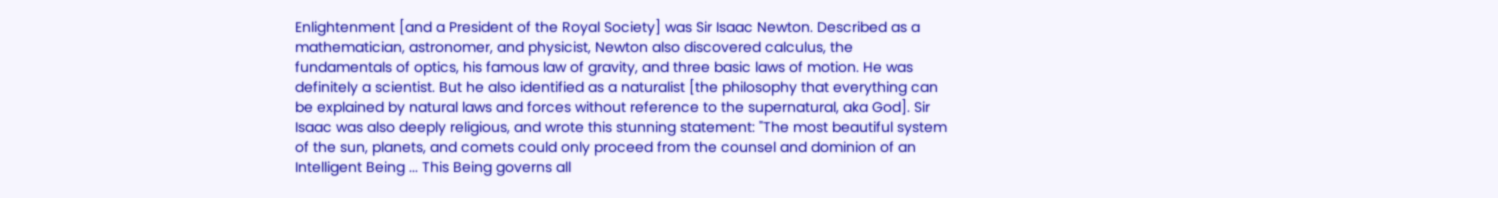Enlightenment [and a President of the Royal Society] was Sir Isaac Newton. Described as a mathematician, astronomer, and physicist, Newton also discovered calculus, the fundamentals of optics, his famous law of gravity, and three basic laws of motion. He was definitely a scientist. But he also identified as a naturalist [the philosophy that everything can be explained by natural laws and forces without reference to the supernatural, aka God]. Sir Isaac was also deeply religious, and wrote this stunning statement: "The most beautiful system of the sun, planets, and comets could only proceed from the counsel and dominion of an Intelligent Being ... This Being governs all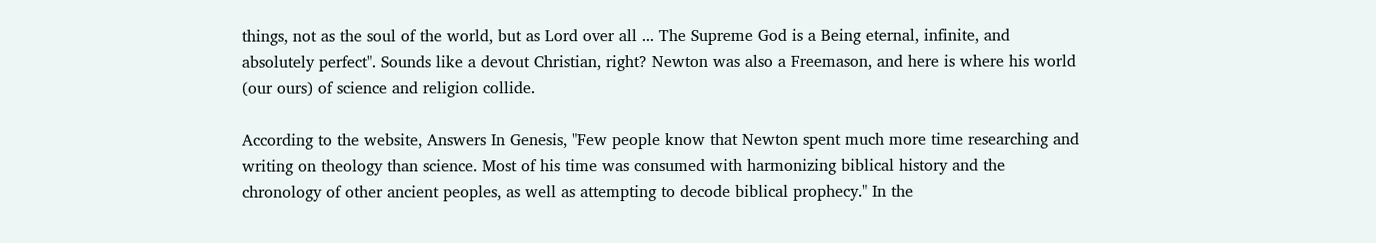things, not as the soul of the world, but as Lord over all ... The Supreme God is a Being eternal, infinite, and absolutely perfect". Sounds like a devout Christian, right? Newton was also a Freemason, and here is where his world (our ours) of science and religion collide.

According to the website, Answers In Genesis, "Few people know that Newton spent much more time researching and writing on theology than science. Most of his time was consumed with harmonizing biblical history and the chronology of other ancient peoples, as well as attempting to decode biblical prophecy." In the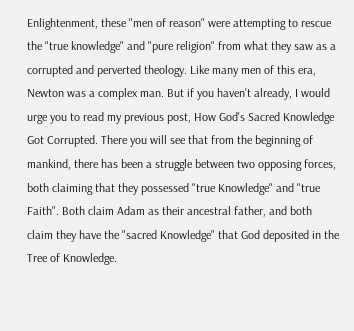Enlightenment, these "men of reason" were attempting to rescue the "true knowledge" and "pure religion" from what they saw as a corrupted and perverted theology. Like many men of this era, Newton was a complex man. But if you haven't already, I would urge you to read my previous post, How God's Sacred Knowledge Got Corrupted. There you will see that from the beginning of mankind, there has been a struggle between two opposing forces, both claiming that they possessed "true Knowledge" and "true Faith". Both claim Adam as their ancestral father, and both claim they have the "sacred Knowledge" that God deposited in the Tree of Knowledge.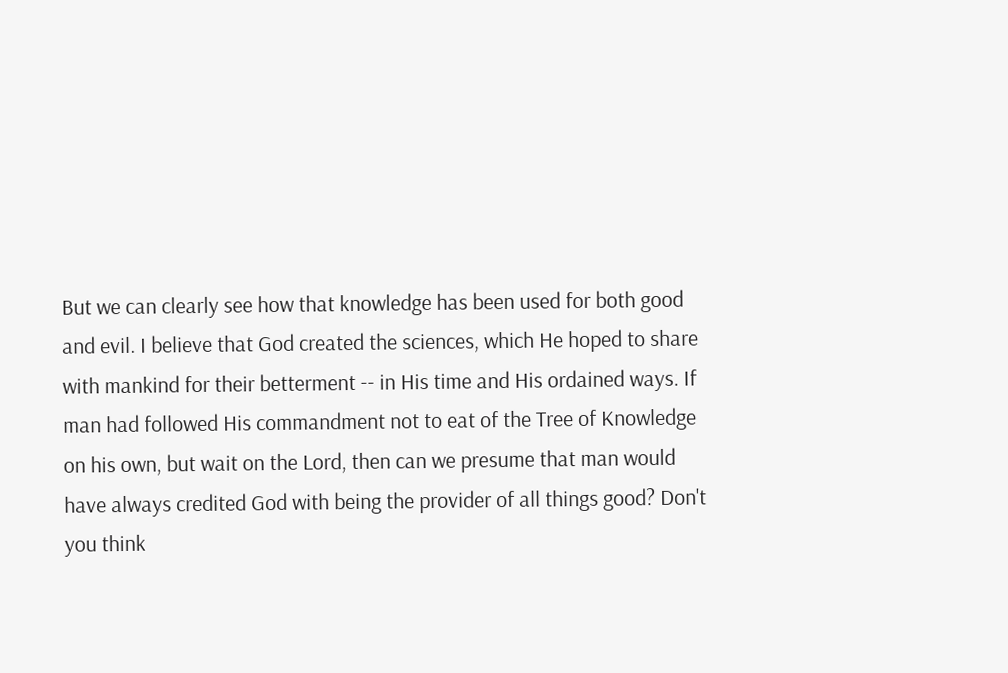But we can clearly see how that knowledge has been used for both good and evil. I believe that God created the sciences, which He hoped to share with mankind for their betterment -- in His time and His ordained ways. If man had followed His commandment not to eat of the Tree of Knowledge on his own, but wait on the Lord, then can we presume that man would have always credited God with being the provider of all things good? Don't you think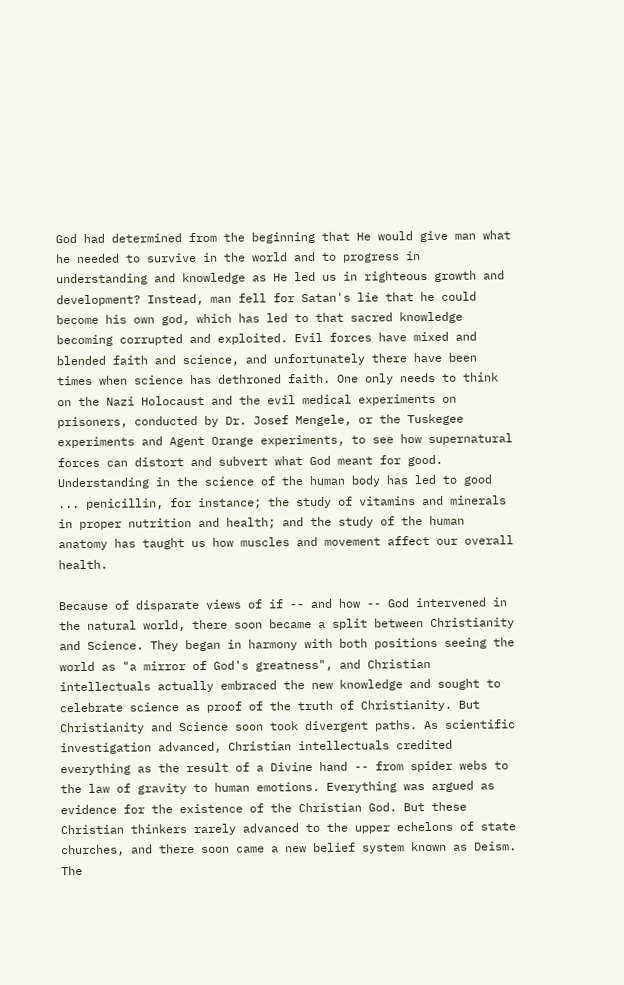God had determined from the beginning that He would give man what he needed to survive in the world and to progress in understanding and knowledge as He led us in righteous growth and development? Instead, man fell for Satan's lie that he could become his own god, which has led to that sacred knowledge becoming corrupted and exploited. Evil forces have mixed and blended faith and science, and unfortunately there have been times when science has dethroned faith. One only needs to think on the Nazi Holocaust and the evil medical experiments on prisoners, conducted by Dr. Josef Mengele, or the Tuskegee experiments and Agent Orange experiments, to see how supernatural forces can distort and subvert what God meant for good. Understanding in the science of the human body has led to good ... penicillin, for instance; the study of vitamins and minerals in proper nutrition and health; and the study of the human anatomy has taught us how muscles and movement affect our overall health.

Because of disparate views of if -- and how -- God intervened in the natural world, there soon became a split between Christianity and Science. They began in harmony with both positions seeing the world as "a mirror of God's greatness", and Christian intellectuals actually embraced the new knowledge and sought to celebrate science as proof of the truth of Christianity. But Christianity and Science soon took divergent paths. As scientific investigation advanced, Christian intellectuals credited everything as the result of a Divine hand -- from spider webs to the law of gravity to human emotions. Everything was argued as evidence for the existence of the Christian God. But these Christian thinkers rarely advanced to the upper echelons of state churches, and there soon came a new belief system known as Deism. The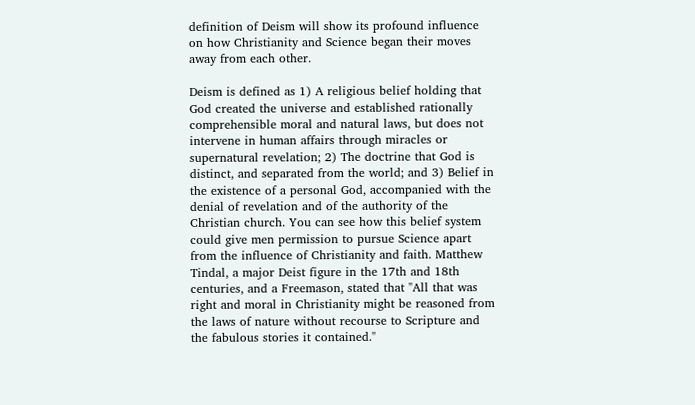definition of Deism will show its profound influence on how Christianity and Science began their moves away from each other.

Deism is defined as 1) A religious belief holding that God created the universe and established rationally comprehensible moral and natural laws, but does not intervene in human affairs through miracles or supernatural revelation; 2) The doctrine that God is distinct, and separated from the world; and 3) Belief in the existence of a personal God, accompanied with the denial of revelation and of the authority of the Christian church. You can see how this belief system could give men permission to pursue Science apart from the influence of Christianity and faith. Matthew Tindal, a major Deist figure in the 17th and 18th centuries, and a Freemason, stated that "All that was right and moral in Christianity might be reasoned from the laws of nature without recourse to Scripture and the fabulous stories it contained."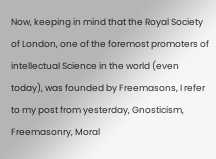Now, keeping in mind that the Royal Society of London, one of the foremost promoters of intellectual Science in the world (even today), was founded by Freemasons, I refer to my post from yesterday, Gnosticism, Freemasonry, Moral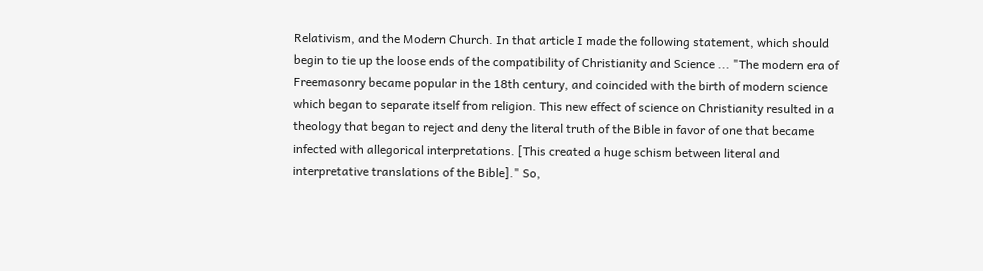Relativism, and the Modern Church. In that article I made the following statement, which should begin to tie up the loose ends of the compatibility of Christianity and Science ... "The modern era of Freemasonry became popular in the 18th century, and coincided with the birth of modern science which began to separate itself from religion. This new effect of science on Christianity resulted in a theology that began to reject and deny the literal truth of the Bible in favor of one that became infected with allegorical interpretations. [This created a huge schism between literal and interpretative translations of the Bible]." So,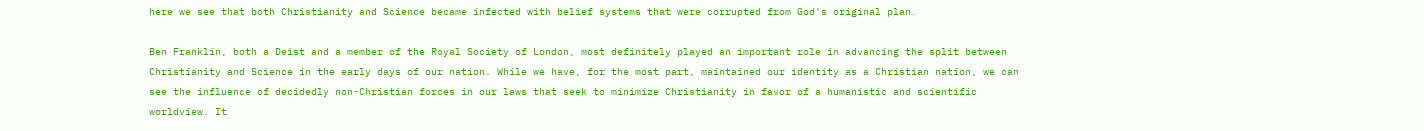here we see that both Christianity and Science became infected with belief systems that were corrupted from God's original plan.

Ben Franklin, both a Deist and a member of the Royal Society of London, most definitely played an important role in advancing the split between Christianity and Science in the early days of our nation. While we have, for the most part, maintained our identity as a Christian nation, we can see the influence of decidedly non-Christian forces in our laws that seek to minimize Christianity in favor of a humanistic and scientific worldview. It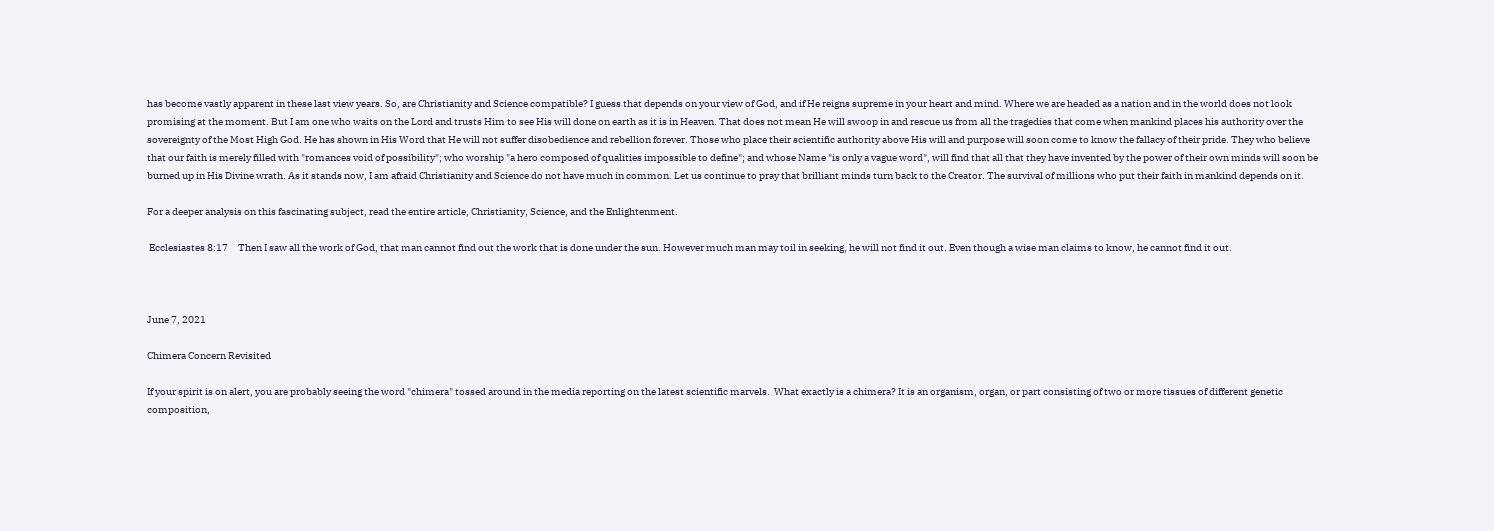has become vastly apparent in these last view years. So, are Christianity and Science compatible? I guess that depends on your view of God, and if He reigns supreme in your heart and mind. Where we are headed as a nation and in the world does not look promising at the moment. But I am one who waits on the Lord and trusts Him to see His will done on earth as it is in Heaven. That does not mean He will swoop in and rescue us from all the tragedies that come when mankind places his authority over the sovereignty of the Most High God. He has shown in His Word that He will not suffer disobedience and rebellion forever. Those who place their scientific authority above His will and purpose will soon come to know the fallacy of their pride. They who believe that our faith is merely filled with "romances void of possibility"; who worship "a hero composed of qualities impossible to define"; and whose Name "is only a vague word", will find that all that they have invented by the power of their own minds will soon be burned up in His Divine wrath. As it stands now, I am afraid Christianity and Science do not have much in common. Let us continue to pray that brilliant minds turn back to the Creator. The survival of millions who put their faith in mankind depends on it.

For a deeper analysis on this fascinating subject, read the entire article, Christianity, Science, and the Enlightenment.

 Ecclesiastes 8:17     Then I saw all the work of God, that man cannot find out the work that is done under the sun. However much man may toil in seeking, he will not find it out. Even though a wise man claims to know, he cannot find it out.



June 7, 2021

Chimera Concern Revisited

If your spirit is on alert, you are probably seeing the word "chimera" tossed around in the media reporting on the latest scientific marvels.  What exactly is a chimera? It is an organism, organ, or part consisting of two or more tissues of different genetic composition,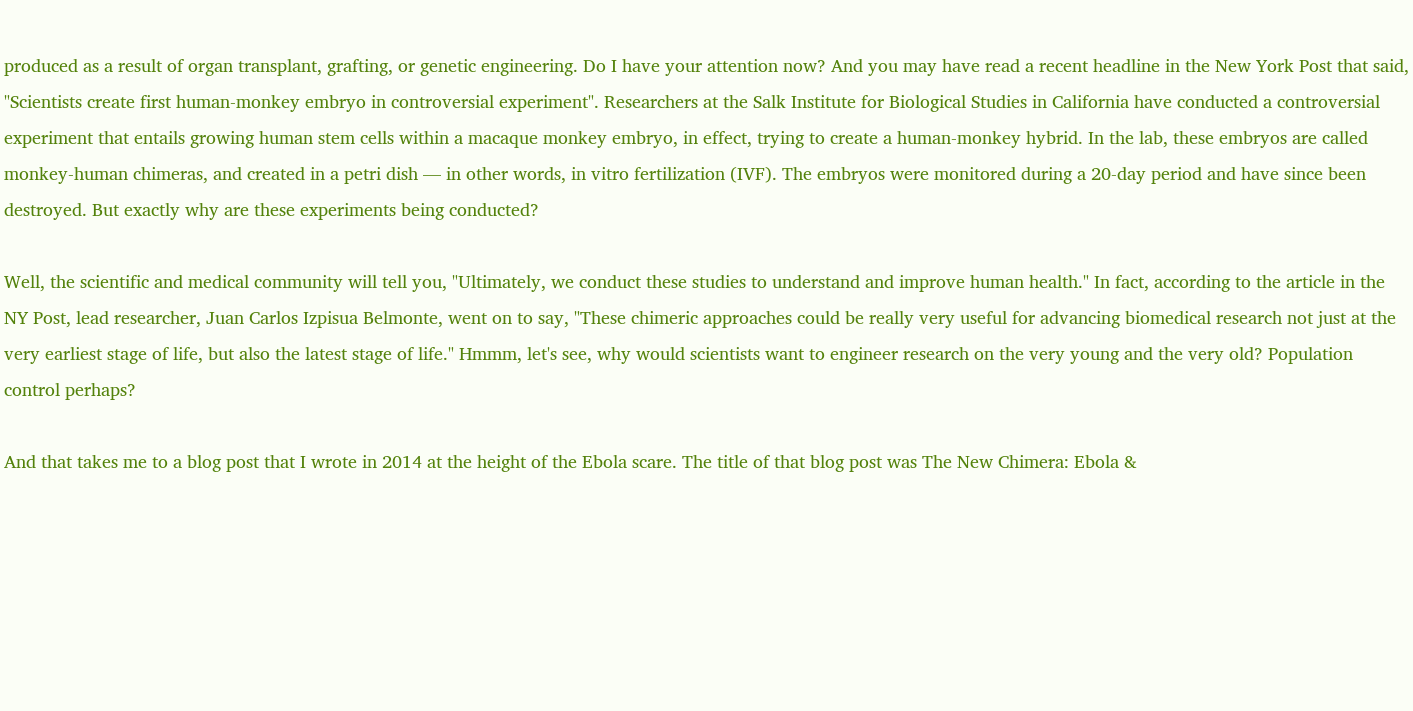produced as a result of organ transplant, grafting, or genetic engineering. Do I have your attention now? And you may have read a recent headline in the New York Post that said, "Scientists create first human-monkey embryo in controversial experiment". Researchers at the Salk Institute for Biological Studies in California have conducted a controversial experiment that entails growing human stem cells within a macaque monkey embryo, in effect, trying to create a human-monkey hybrid. In the lab, these embryos are called monkey-human chimeras, and created in a petri dish — in other words, in vitro fertilization (IVF). The embryos were monitored during a 20-day period and have since been destroyed. But exactly why are these experiments being conducted?

Well, the scientific and medical community will tell you, "Ultimately, we conduct these studies to understand and improve human health." In fact, according to the article in the NY Post, lead researcher, Juan Carlos Izpisua Belmonte, went on to say, "These chimeric approaches could be really very useful for advancing biomedical research not just at the very earliest stage of life, but also the latest stage of life." Hmmm, let's see, why would scientists want to engineer research on the very young and the very old? Population control perhaps?

And that takes me to a blog post that I wrote in 2014 at the height of the Ebola scare. The title of that blog post was The New Chimera: Ebola &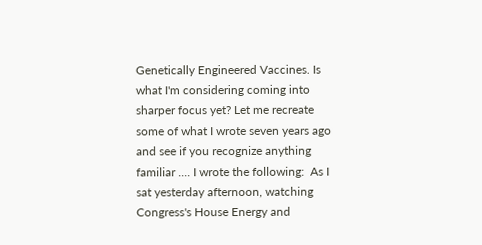Genetically Engineered Vaccines. Is what I'm considering coming into sharper focus yet? Let me recreate some of what I wrote seven years ago and see if you recognize anything familiar .... I wrote the following:  As I sat yesterday afternoon, watching Congress's House Energy and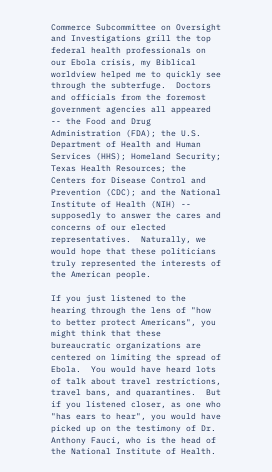Commerce Subcommittee on Oversight and Investigations grill the top federal health professionals on our Ebola crisis, my Biblical worldview helped me to quickly see through the subterfuge.  Doctors and officials from the foremost government agencies all appeared -- the Food and Drug Administration (FDA); the U.S. Department of Health and Human Services (HHS); Homeland Security; Texas Health Resources; the Centers for Disease Control and Prevention (CDC); and the National Institute of Health (NIH) -- supposedly to answer the cares and concerns of our elected representatives.  Naturally, we would hope that these politicians truly represented the interests of the American people.

If you just listened to the hearing through the lens of "how to better protect Americans", you might think that these bureaucratic organizations are centered on limiting the spread of Ebola.  You would have heard lots of talk about travel restrictions, travel bans, and quarantines.  But if you listened closer, as one who "has ears to hear", you would have picked up on the testimony of Dr. Anthony Fauci, who is the head of the National Institute of Health.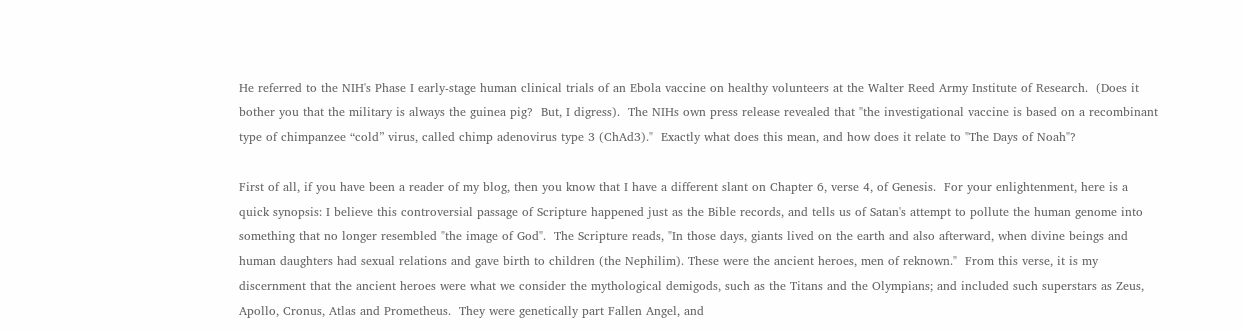He referred to the NIH's Phase I early-stage human clinical trials of an Ebola vaccine on healthy volunteers at the Walter Reed Army Institute of Research.  (Does it bother you that the military is always the guinea pig?  But, I digress).  The NIHs own press release revealed that "the investigational vaccine is based on a recombinant type of chimpanzee “cold” virus, called chimp adenovirus type 3 (ChAd3)."  Exactly what does this mean, and how does it relate to "The Days of Noah"?

First of all, if you have been a reader of my blog, then you know that I have a different slant on Chapter 6, verse 4, of Genesis.  For your enlightenment, here is a quick synopsis: I believe this controversial passage of Scripture happened just as the Bible records, and tells us of Satan's attempt to pollute the human genome into something that no longer resembled "the image of God".  The Scripture reads, "In those days, giants lived on the earth and also afterward, when divine beings and human daughters had sexual relations and gave birth to children (the Nephilim). These were the ancient heroes, men of reknown."  From this verse, it is my discernment that the ancient heroes were what we consider the mythological demigods, such as the Titans and the Olympians; and included such superstars as Zeus, Apollo, Cronus, Atlas and Prometheus.  They were genetically part Fallen Angel, and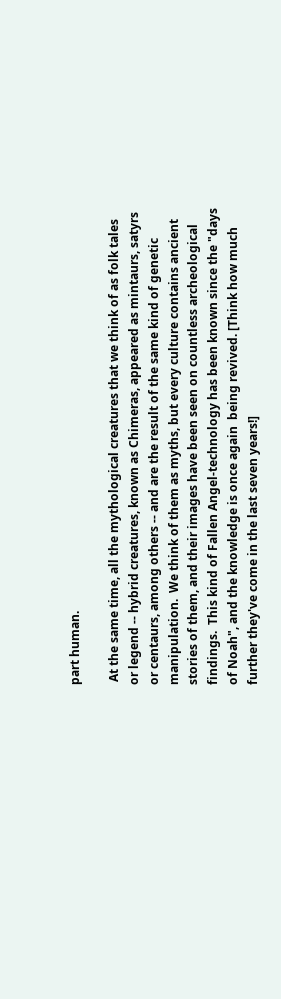part human.

 At the same time, all the mythological creatures that we think of as folk tales or legend -- hybrid creatures, known as Chimeras, appeared as mintaurs, satyrs or centaurs, among others -- and are the result of the same kind of genetic manipulation.  We think of them as myths, but every culture contains ancient stories of them, and their images have been seen on countless archeological findings.  This kind of Fallen Angel-technology has been known since the "days of Noah", and the knowledge is once again  being revived. [Think how much further they've come in the last seven years!]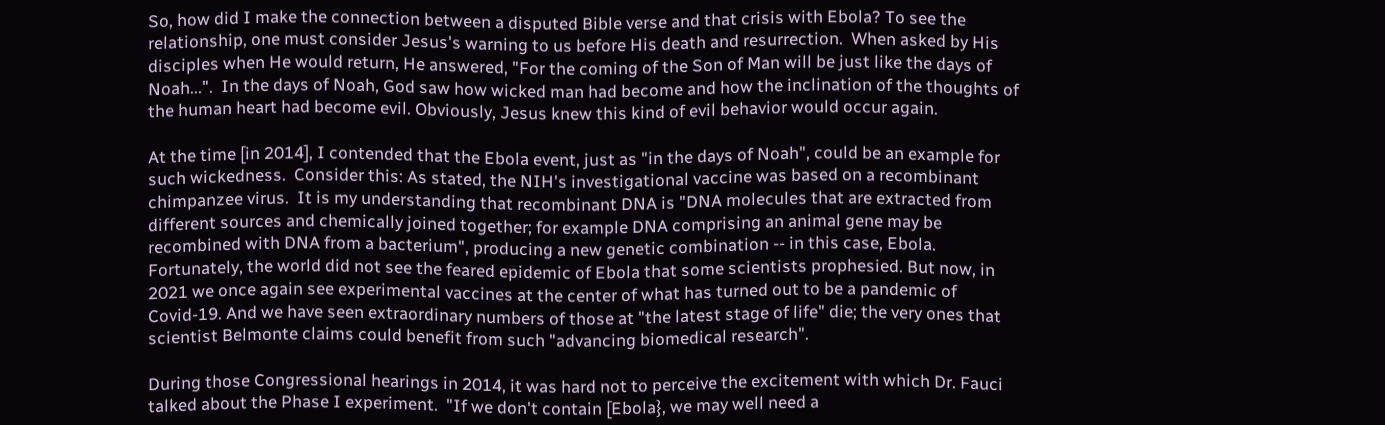So, how did I make the connection between a disputed Bible verse and that crisis with Ebola? To see the relationship, one must consider Jesus's warning to us before His death and resurrection.  When asked by His disciples when He would return, He answered, "For the coming of the Son of Man will be just like the days of Noah...".  In the days of Noah, God saw how wicked man had become and how the inclination of the thoughts of the human heart had become evil. Obviously, Jesus knew this kind of evil behavior would occur again.

At the time [in 2014], I contended that the Ebola event, just as "in the days of Noah", could be an example for such wickedness.  Consider this: As stated, the NIH's investigational vaccine was based on a recombinant chimpanzee virus.  It is my understanding that recombinant DNA is "DNA molecules that are extracted from different sources and chemically joined together; for example DNA comprising an animal gene may be recombined with DNA from a bacterium", producing a new genetic combination -- in this case, Ebola. Fortunately, the world did not see the feared epidemic of Ebola that some scientists prophesied. But now, in 2021 we once again see experimental vaccines at the center of what has turned out to be a pandemic of Covid-19. And we have seen extraordinary numbers of those at "the latest stage of life" die; the very ones that scientist Belmonte claims could benefit from such "advancing biomedical research".

During those Congressional hearings in 2014, it was hard not to perceive the excitement with which Dr. Fauci talked about the Phase I experiment.  "If we don't contain [Ebola}, we may well need a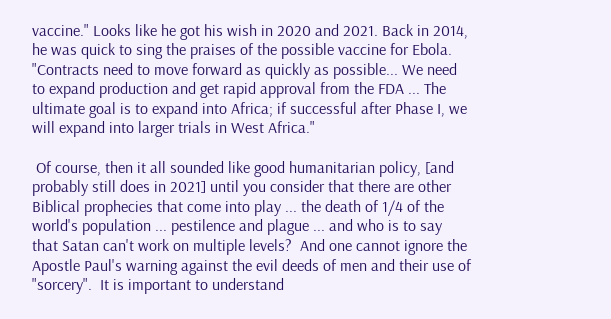vaccine." Looks like he got his wish in 2020 and 2021. Back in 2014, he was quick to sing the praises of the possible vaccine for Ebola.  "Contracts need to move forward as quickly as possible... We need to expand production and get rapid approval from the FDA ... The ultimate goal is to expand into Africa; if successful after Phase I, we will expand into larger trials in West Africa."

 Of course, then it all sounded like good humanitarian policy, [and probably still does in 2021] until you consider that there are other Biblical prophecies that come into play ... the death of 1/4 of the world's population ... pestilence and plague ... and who is to say that Satan can't work on multiple levels?  And one cannot ignore the Apostle Paul's warning against the evil deeds of men and their use of "sorcery".  It is important to understand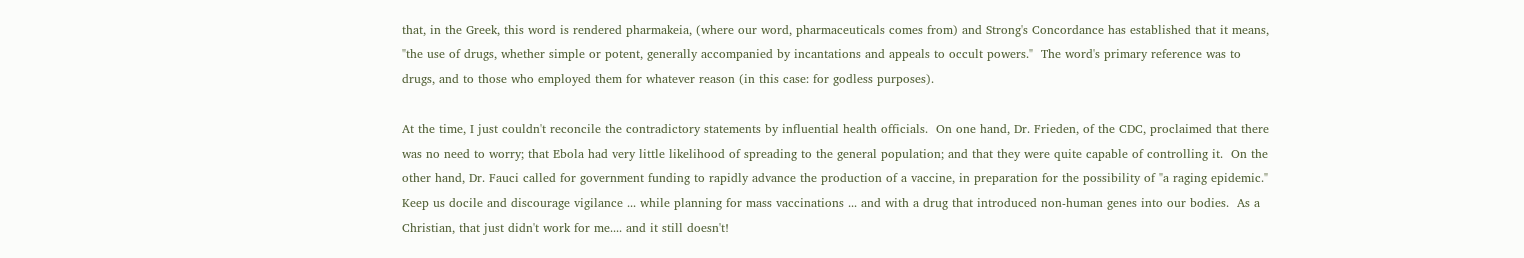that, in the Greek, this word is rendered pharmakeia, (where our word, pharmaceuticals comes from) and Strong's Concordance has established that it means, "the use of drugs, whether simple or potent, generally accompanied by incantations and appeals to occult powers."  The word's primary reference was to drugs, and to those who employed them for whatever reason (in this case: for godless purposes).

At the time, I just couldn't reconcile the contradictory statements by influential health officials.  On one hand, Dr. Frieden, of the CDC, proclaimed that there was no need to worry; that Ebola had very little likelihood of spreading to the general population; and that they were quite capable of controlling it.  On the other hand, Dr. Fauci called for government funding to rapidly advance the production of a vaccine, in preparation for the possibility of "a raging epidemic."  Keep us docile and discourage vigilance ... while planning for mass vaccinations ... and with a drug that introduced non-human genes into our bodies.  As a Christian, that just didn't work for me.... and it still doesn't!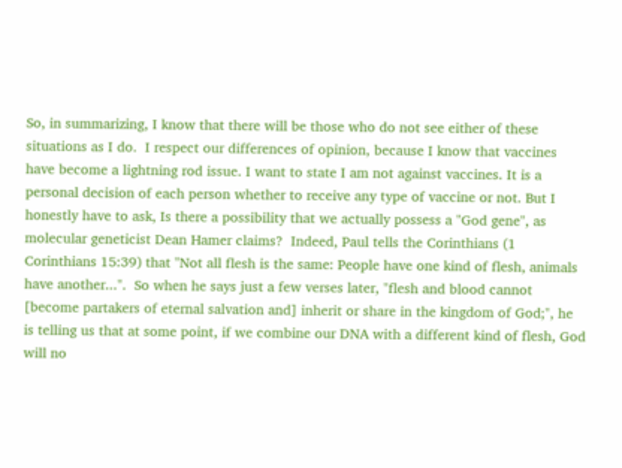So, in summarizing, I know that there will be those who do not see either of these situations as I do.  I respect our differences of opinion, because I know that vaccines have become a lightning rod issue. I want to state I am not against vaccines. It is a personal decision of each person whether to receive any type of vaccine or not. But I honestly have to ask, Is there a possibility that we actually possess a "God gene", as molecular geneticist Dean Hamer claims?  Indeed, Paul tells the Corinthians (1 Corinthians 15:39) that "Not all flesh is the same: People have one kind of flesh, animals have another...".  So when he says just a few verses later, "flesh and blood cannot [become partakers of eternal salvation and] inherit or share in the kingdom of God;", he is telling us that at some point, if we combine our DNA with a different kind of flesh, God will no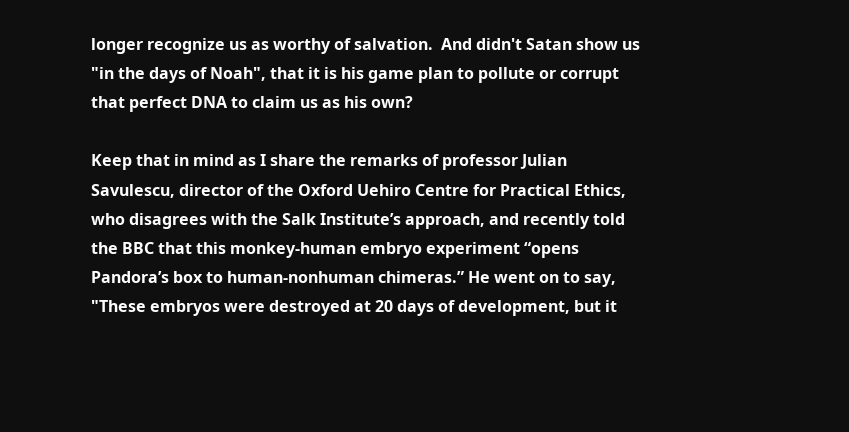longer recognize us as worthy of salvation.  And didn't Satan show us "in the days of Noah", that it is his game plan to pollute or corrupt that perfect DNA to claim us as his own?

Keep that in mind as I share the remarks of professor Julian Savulescu, director of the Oxford Uehiro Centre for Practical Ethics, who disagrees with the Salk Institute’s approach, and recently told the BBC that this monkey-human embryo experiment “opens Pandora’s box to human-nonhuman chimeras.” He went on to say, "These embryos were destroyed at 20 days of development, but it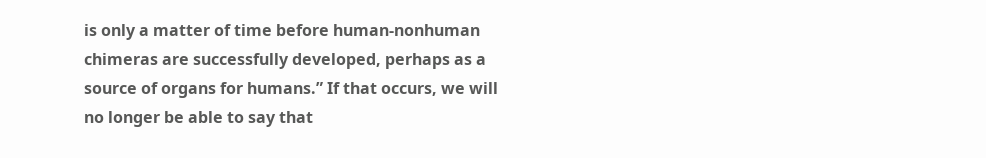is only a matter of time before human-nonhuman chimeras are successfully developed, perhaps as a source of organs for humans.” If that occurs, we will no longer be able to say that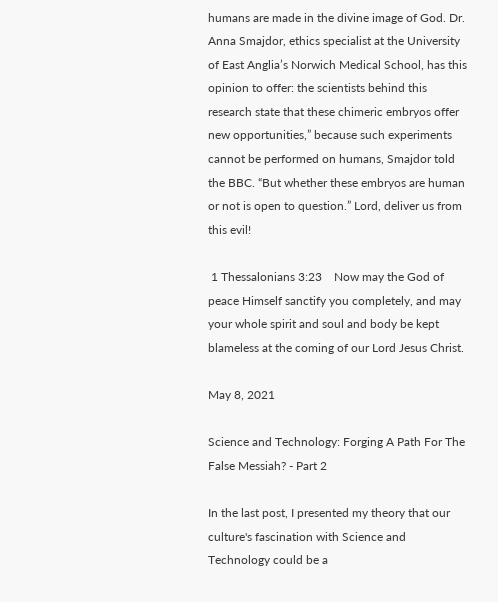humans are made in the divine image of God. Dr. Anna Smajdor, ethics specialist at the University of East Anglia’s Norwich Medical School, has this opinion to offer: the scientists behind this research state that these chimeric embryos offer new opportunities,” because such experiments cannot be performed on humans, Smajdor told the BBC. “But whether these embryos are human or not is open to question.” Lord, deliver us from this evil!

 1 Thessalonians 3:23    Now may the God of peace Himself sanctify you completely, and may your whole spirit and soul and body be kept blameless at the coming of our Lord Jesus Christ.

May 8, 2021

Science and Technology: Forging A Path For The False Messiah? - Part 2

In the last post, I presented my theory that our culture's fascination with Science and Technology could be a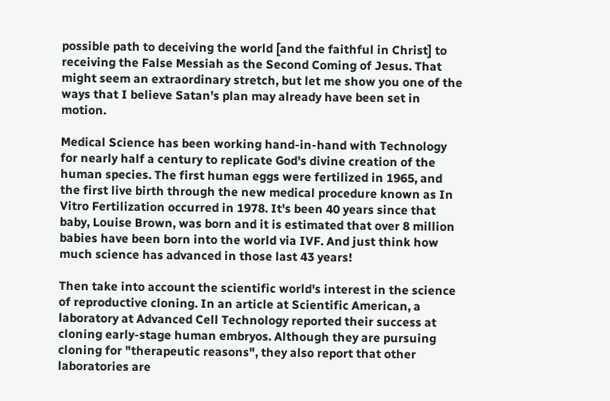possible path to deceiving the world [and the faithful in Christ] to receiving the False Messiah as the Second Coming of Jesus. That might seem an extraordinary stretch, but let me show you one of the ways that I believe Satan's plan may already have been set in motion.

Medical Science has been working hand-in-hand with Technology for nearly half a century to replicate God's divine creation of the human species. The first human eggs were fertilized in 1965, and the first live birth through the new medical procedure known as In Vitro Fertilization occurred in 1978. It's been 40 years since that baby, Louise Brown, was born and it is estimated that over 8 million babies have been born into the world via IVF. And just think how much science has advanced in those last 43 years!

Then take into account the scientific world's interest in the science of reproductive cloning. In an article at Scientific American, a laboratory at Advanced Cell Technology reported their success at cloning early-stage human embryos. Although they are pursuing cloning for "therapeutic reasons", they also report that other laboratories are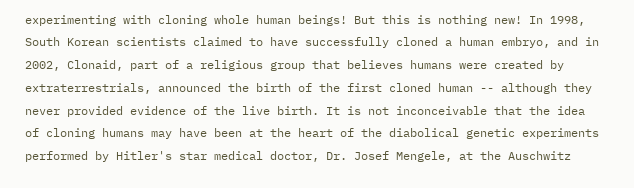experimenting with cloning whole human beings! But this is nothing new! In 1998, South Korean scientists claimed to have successfully cloned a human embryo, and in 2002, Clonaid, part of a religious group that believes humans were created by extraterrestrials, announced the birth of the first cloned human -- although they never provided evidence of the live birth. It is not inconceivable that the idea of cloning humans may have been at the heart of the diabolical genetic experiments performed by Hitler's star medical doctor, Dr. Josef Mengele, at the Auschwitz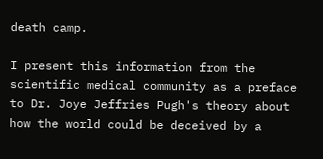death camp.

I present this information from the scientific medical community as a preface to Dr. Joye Jeffries Pugh's theory about how the world could be deceived by a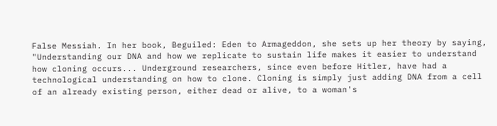False Messiah. In her book, Beguiled: Eden to Armageddon, she sets up her theory by saying, "Understanding our DNA and how we replicate to sustain life makes it easier to understand how cloning occurs... Underground researchers, since even before Hitler, have had a technological understanding on how to clone. Cloning is simply just adding DNA from a cell of an already existing person, either dead or alive, to a woman's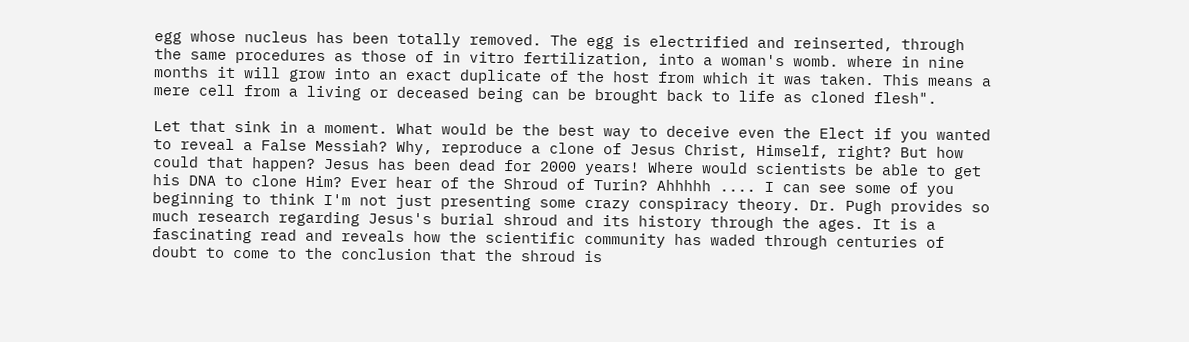egg whose nucleus has been totally removed. The egg is electrified and reinserted, through the same procedures as those of in vitro fertilization, into a woman's womb. where in nine months it will grow into an exact duplicate of the host from which it was taken. This means a mere cell from a living or deceased being can be brought back to life as cloned flesh".

Let that sink in a moment. What would be the best way to deceive even the Elect if you wanted to reveal a False Messiah? Why, reproduce a clone of Jesus Christ, Himself, right? But how could that happen? Jesus has been dead for 2000 years! Where would scientists be able to get his DNA to clone Him? Ever hear of the Shroud of Turin? Ahhhhh .... I can see some of you beginning to think I'm not just presenting some crazy conspiracy theory. Dr. Pugh provides so much research regarding Jesus's burial shroud and its history through the ages. It is a fascinating read and reveals how the scientific community has waded through centuries of doubt to come to the conclusion that the shroud is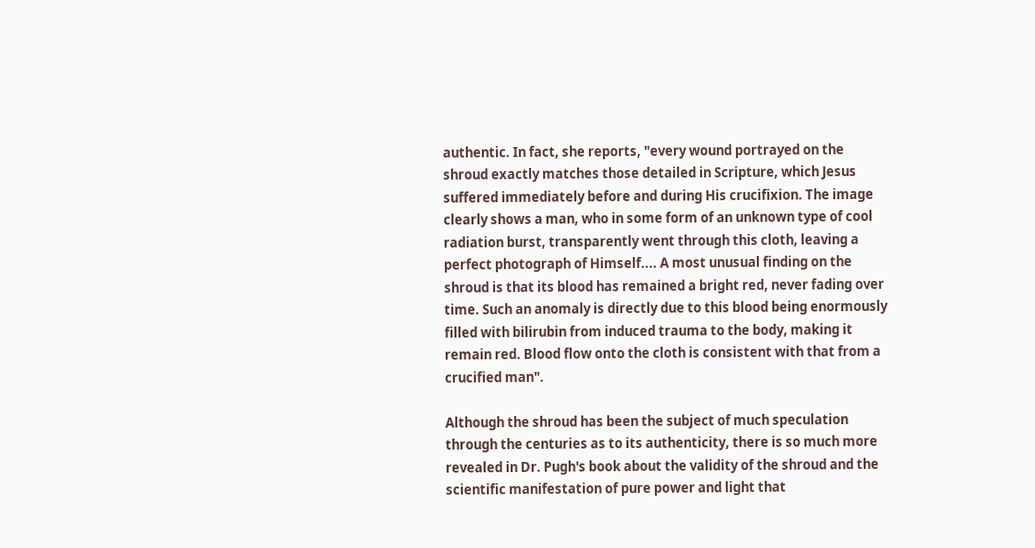authentic. In fact, she reports, "every wound portrayed on the shroud exactly matches those detailed in Scripture, which Jesus suffered immediately before and during His crucifixion. The image clearly shows a man, who in some form of an unknown type of cool radiation burst, transparently went through this cloth, leaving a perfect photograph of Himself.... A most unusual finding on the shroud is that its blood has remained a bright red, never fading over time. Such an anomaly is directly due to this blood being enormously filled with bilirubin from induced trauma to the body, making it remain red. Blood flow onto the cloth is consistent with that from a crucified man".

Although the shroud has been the subject of much speculation through the centuries as to its authenticity, there is so much more revealed in Dr. Pugh's book about the validity of the shroud and the scientific manifestation of pure power and light that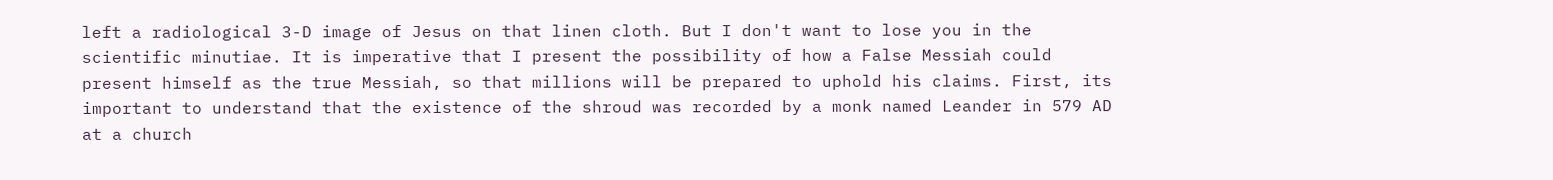left a radiological 3-D image of Jesus on that linen cloth. But I don't want to lose you in the scientific minutiae. It is imperative that I present the possibility of how a False Messiah could present himself as the true Messiah, so that millions will be prepared to uphold his claims. First, its important to understand that the existence of the shroud was recorded by a monk named Leander in 579 AD at a church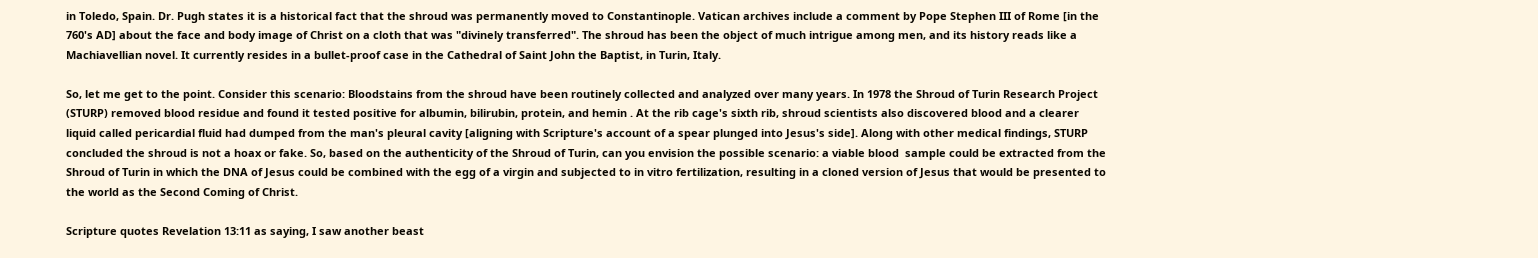in Toledo, Spain. Dr. Pugh states it is a historical fact that the shroud was permanently moved to Constantinople. Vatican archives include a comment by Pope Stephen III of Rome [in the 760's AD] about the face and body image of Christ on a cloth that was "divinely transferred". The shroud has been the object of much intrigue among men, and its history reads like a Machiavellian novel. It currently resides in a bullet-proof case in the Cathedral of Saint John the Baptist, in Turin, Italy.

So, let me get to the point. Consider this scenario: Bloodstains from the shroud have been routinely collected and analyzed over many years. In 1978 the Shroud of Turin Research Project (STURP) removed blood residue and found it tested positive for albumin, bilirubin, protein, and hemin . At the rib cage's sixth rib, shroud scientists also discovered blood and a clearer liquid called pericardial fluid had dumped from the man's pleural cavity [aligning with Scripture's account of a spear plunged into Jesus's side]. Along with other medical findings, STURP concluded the shroud is not a hoax or fake. So, based on the authenticity of the Shroud of Turin, can you envision the possible scenario: a viable blood  sample could be extracted from the Shroud of Turin in which the DNA of Jesus could be combined with the egg of a virgin and subjected to in vitro fertilization, resulting in a cloned version of Jesus that would be presented to the world as the Second Coming of Christ.

Scripture quotes Revelation 13:11 as saying, I saw another beast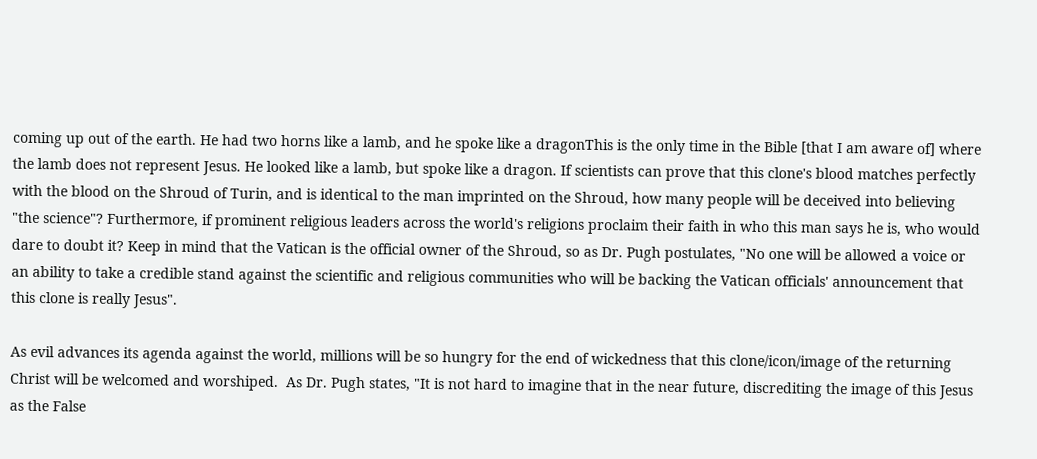coming up out of the earth. He had two horns like a lamb, and he spoke like a dragonThis is the only time in the Bible [that I am aware of] where the lamb does not represent Jesus. He looked like a lamb, but spoke like a dragon. If scientists can prove that this clone's blood matches perfectly with the blood on the Shroud of Turin, and is identical to the man imprinted on the Shroud, how many people will be deceived into believing "the science"? Furthermore, if prominent religious leaders across the world's religions proclaim their faith in who this man says he is, who would dare to doubt it? Keep in mind that the Vatican is the official owner of the Shroud, so as Dr. Pugh postulates, "No one will be allowed a voice or an ability to take a credible stand against the scientific and religious communities who will be backing the Vatican officials' announcement that this clone is really Jesus".

As evil advances its agenda against the world, millions will be so hungry for the end of wickedness that this clone/icon/image of the returning Christ will be welcomed and worshiped.  As Dr. Pugh states, "It is not hard to imagine that in the near future, discrediting the image of this Jesus as the False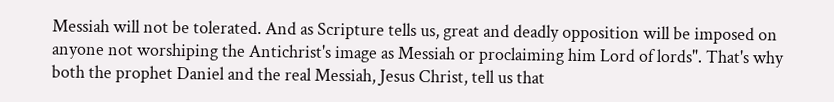Messiah will not be tolerated. And as Scripture tells us, great and deadly opposition will be imposed on anyone not worshiping the Antichrist's image as Messiah or proclaiming him Lord of lords". That's why both the prophet Daniel and the real Messiah, Jesus Christ, tell us that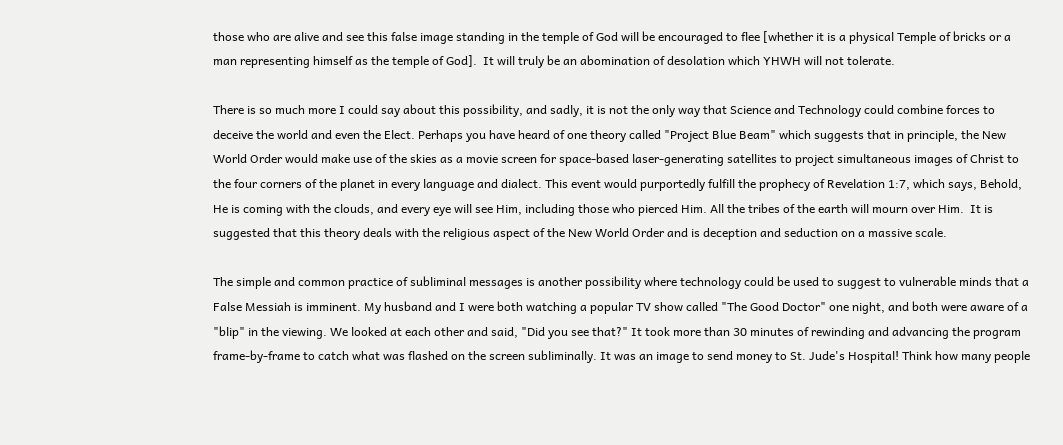those who are alive and see this false image standing in the temple of God will be encouraged to flee [whether it is a physical Temple of bricks or a man representing himself as the temple of God].  It will truly be an abomination of desolation which YHWH will not tolerate.

There is so much more I could say about this possibility, and sadly, it is not the only way that Science and Technology could combine forces to deceive the world and even the Elect. Perhaps you have heard of one theory called "Project Blue Beam" which suggests that in principle, the New World Order would make use of the skies as a movie screen for space-based laser-generating satellites to project simultaneous images of Christ to the four corners of the planet in every language and dialect. This event would purportedly fulfill the prophecy of Revelation 1:7, which says, Behold, He is coming with the clouds, and every eye will see Him, including those who pierced Him. All the tribes of the earth will mourn over Him.  It is suggested that this theory deals with the religious aspect of the New World Order and is deception and seduction on a massive scale.

The simple and common practice of subliminal messages is another possibility where technology could be used to suggest to vulnerable minds that a False Messiah is imminent. My husband and I were both watching a popular TV show called "The Good Doctor" one night, and both were aware of a "blip" in the viewing. We looked at each other and said, "Did you see that?" It took more than 30 minutes of rewinding and advancing the program frame-by-frame to catch what was flashed on the screen subliminally. It was an image to send money to St. Jude's Hospital! Think how many people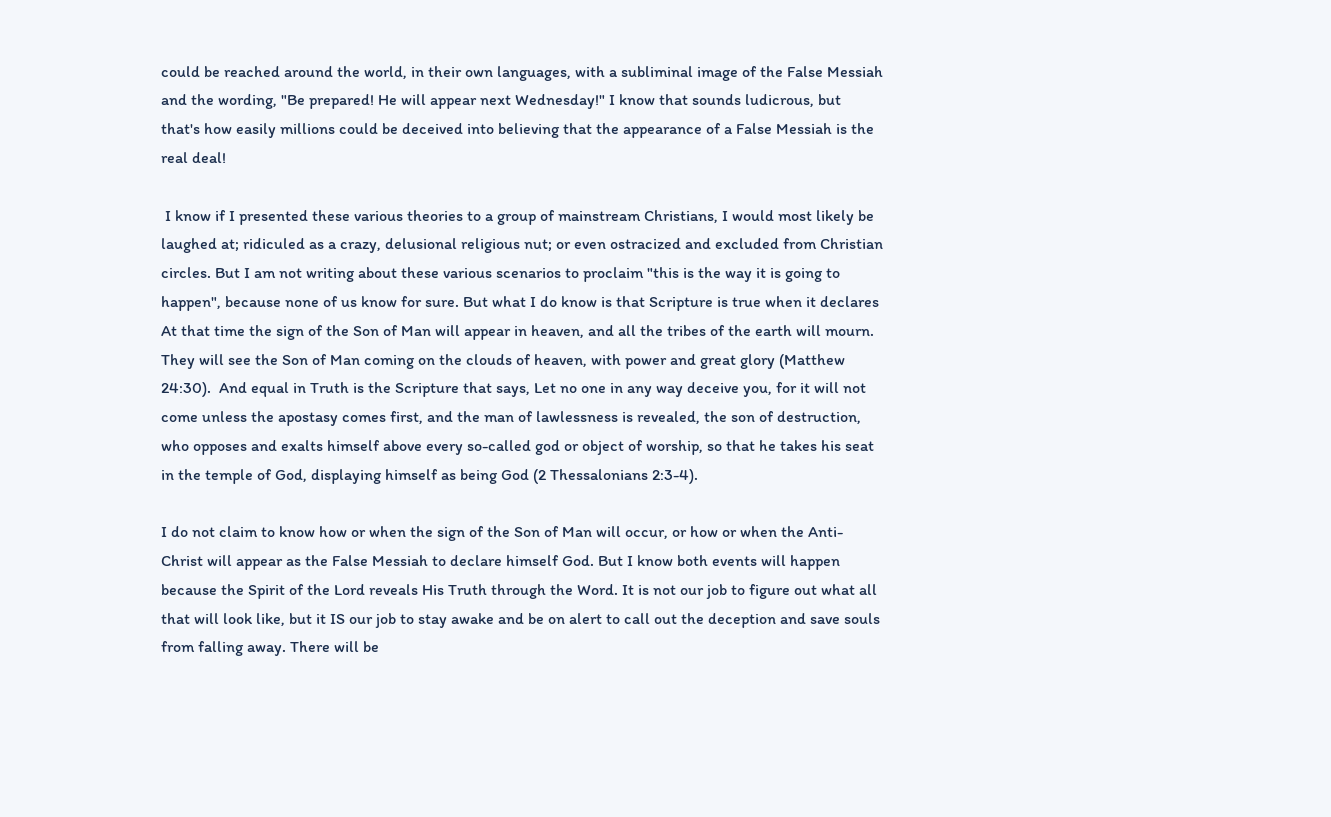could be reached around the world, in their own languages, with a subliminal image of the False Messiah and the wording, "Be prepared! He will appear next Wednesday!" I know that sounds ludicrous, but that's how easily millions could be deceived into believing that the appearance of a False Messiah is the real deal!

 I know if I presented these various theories to a group of mainstream Christians, I would most likely be laughed at; ridiculed as a crazy, delusional religious nut; or even ostracized and excluded from Christian circles. But I am not writing about these various scenarios to proclaim "this is the way it is going to happen", because none of us know for sure. But what I do know is that Scripture is true when it declares
At that time the sign of the Son of Man will appear in heaven, and all the tribes of the earth will mourn. They will see the Son of Man coming on the clouds of heaven, with power and great glory (Matthew 24:30).  And equal in Truth is the Scripture that says, Let no one in any way deceive you, for it will not come unless the apostasy comes first, and the man of lawlessness is revealed, the son of destruction, who opposes and exalts himself above every so-called god or object of worship, so that he takes his seat in the temple of God, displaying himself as being God (2 Thessalonians 2:3-4).

I do not claim to know how or when the sign of the Son of Man will occur, or how or when the Anti-Christ will appear as the False Messiah to declare himself God. But I know both events will happen because the Spirit of the Lord reveals His Truth through the Word. It is not our job to figure out what all that will look like, but it IS our job to stay awake and be on alert to call out the deception and save souls from falling away. There will be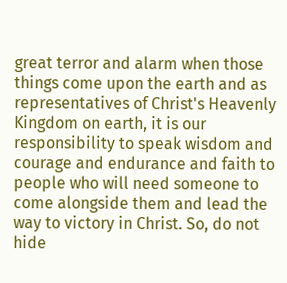great terror and alarm when those things come upon the earth and as representatives of Christ's Heavenly Kingdom on earth, it is our responsibility to speak wisdom and courage and endurance and faith to people who will need someone to come alongside them and lead the way to victory in Christ. So, do not hide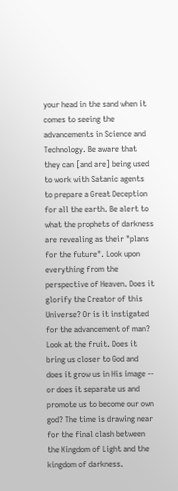your head in the sand when it comes to seeing the advancements in Science and Technology. Be aware that they can [and are] being used to work with Satanic agents to prepare a Great Deception for all the earth. Be alert to what the prophets of darkness are revealing as their "plans for the future". Look upon everything from the perspective of Heaven. Does it glorify the Creator of this Universe? Or is it instigated for the advancement of man? Look at the fruit. Does it bring us closer to God and does it grow us in His image -- or does it separate us and promote us to become our own god? The time is drawing near for the final clash between the Kingdom of Light and the kingdom of darkness.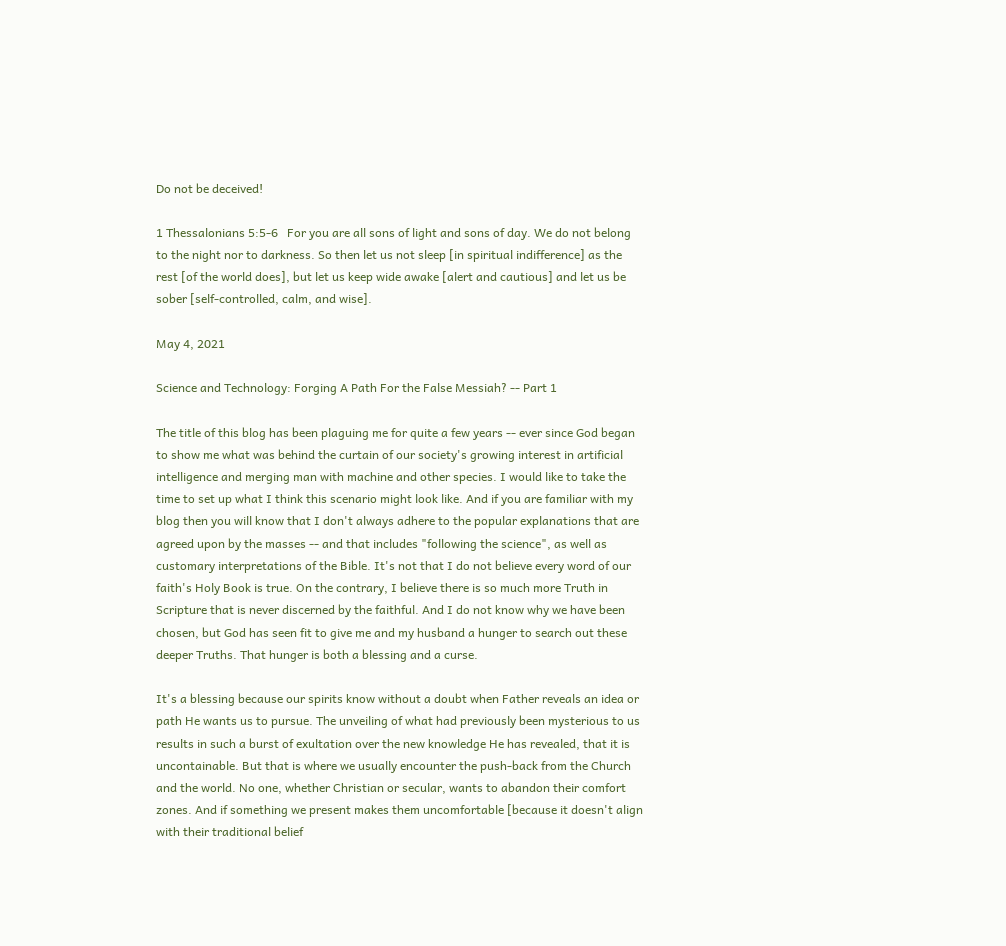Do not be deceived!

1 Thessalonians 5:5-6   For you are all sons of light and sons of day. We do not belong to the night nor to darkness. So then let us not sleep [in spiritual indifference] as the rest [of the world does], but let us keep wide awake [alert and cautious] and let us be sober [self-controlled, calm, and wise].

May 4, 2021

Science and Technology: Forging A Path For the False Messiah? -- Part 1

The title of this blog has been plaguing me for quite a few years -- ever since God began to show me what was behind the curtain of our society's growing interest in artificial intelligence and merging man with machine and other species. I would like to take the time to set up what I think this scenario might look like. And if you are familiar with my blog then you will know that I don't always adhere to the popular explanations that are agreed upon by the masses -- and that includes "following the science", as well as customary interpretations of the Bible. It's not that I do not believe every word of our faith's Holy Book is true. On the contrary, I believe there is so much more Truth in Scripture that is never discerned by the faithful. And I do not know why we have been chosen, but God has seen fit to give me and my husband a hunger to search out these deeper Truths. That hunger is both a blessing and a curse.

It's a blessing because our spirits know without a doubt when Father reveals an idea or path He wants us to pursue. The unveiling of what had previously been mysterious to us results in such a burst of exultation over the new knowledge He has revealed, that it is uncontainable. But that is where we usually encounter the push-back from the Church and the world. No one, whether Christian or secular, wants to abandon their comfort zones. And if something we present makes them uncomfortable [because it doesn't align with their traditional belief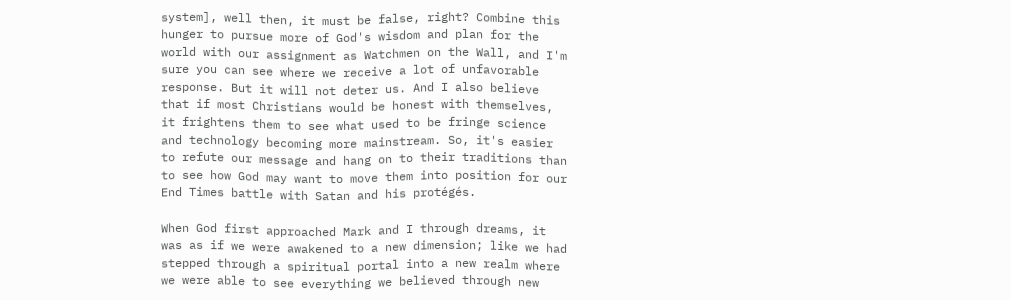system], well then, it must be false, right? Combine this hunger to pursue more of God's wisdom and plan for the world with our assignment as Watchmen on the Wall, and I'm sure you can see where we receive a lot of unfavorable response. But it will not deter us. And I also believe that if most Christians would be honest with themselves, it frightens them to see what used to be fringe science and technology becoming more mainstream. So, it's easier to refute our message and hang on to their traditions than to see how God may want to move them into position for our End Times battle with Satan and his protégés.

When God first approached Mark and I through dreams, it was as if we were awakened to a new dimension; like we had stepped through a spiritual portal into a new realm where we were able to see everything we believed through new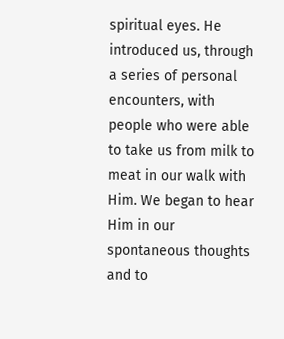spiritual eyes. He introduced us, through a series of personal encounters, with people who were able to take us from milk to meat in our walk with Him. We began to hear Him in our spontaneous thoughts and to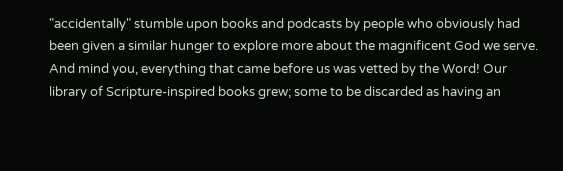"accidentally" stumble upon books and podcasts by people who obviously had been given a similar hunger to explore more about the magnificent God we serve. And mind you, everything that came before us was vetted by the Word! Our library of Scripture-inspired books grew; some to be discarded as having an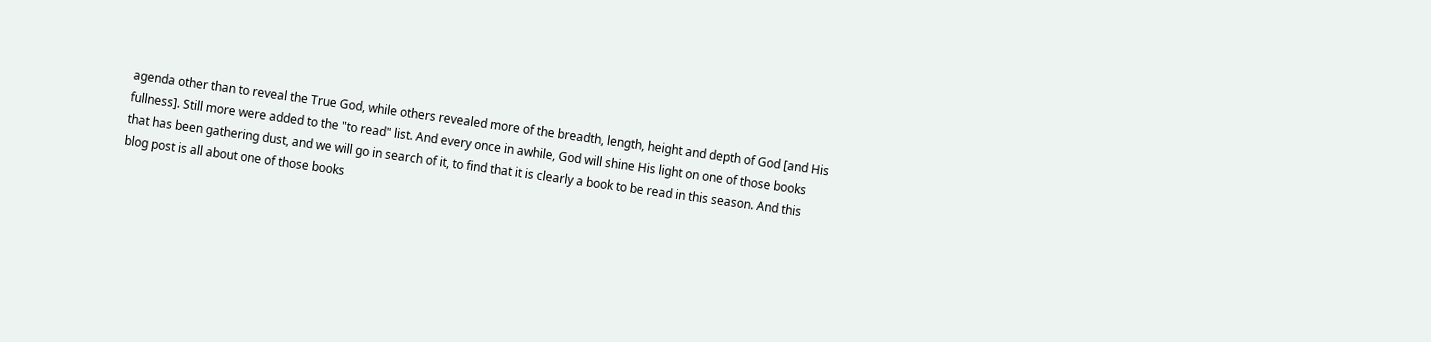agenda other than to reveal the True God, while others revealed more of the breadth, length, height and depth of God [and His fullness]. Still more were added to the "to read" list. And every once in awhile, God will shine His light on one of those books that has been gathering dust, and we will go in search of it, to find that it is clearly a book to be read in this season. And this blog post is all about one of those books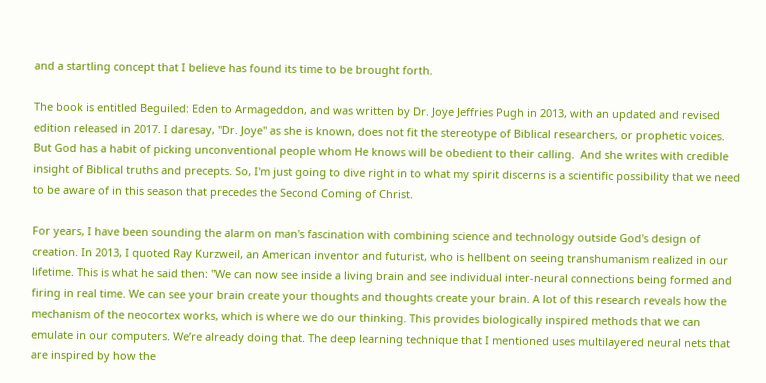and a startling concept that I believe has found its time to be brought forth.

The book is entitled Beguiled: Eden to Armageddon, and was written by Dr. Joye Jeffries Pugh in 2013, with an updated and revised edition released in 2017. I daresay, "Dr. Joye" as she is known, does not fit the stereotype of Biblical researchers, or prophetic voices. But God has a habit of picking unconventional people whom He knows will be obedient to their calling.  And she writes with credible insight of Biblical truths and precepts. So, I'm just going to dive right in to what my spirit discerns is a scientific possibility that we need to be aware of in this season that precedes the Second Coming of Christ.

For years, I have been sounding the alarm on man's fascination with combining science and technology outside God's design of creation. In 2013, I quoted Ray Kurzweil, an American inventor and futurist, who is hellbent on seeing transhumanism realized in our lifetime. This is what he said then: "We can now see inside a living brain and see individual inter-neural connections being formed and firing in real time. We can see your brain create your thoughts and thoughts create your brain. A lot of this research reveals how the mechanism of the neocortex works, which is where we do our thinking. This provides biologically inspired methods that we can emulate in our computers. We’re already doing that. The deep learning technique that I mentioned uses multilayered neural nets that are inspired by how the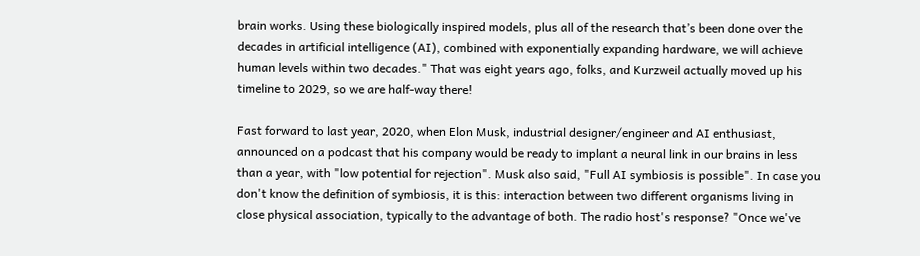brain works. Using these biologically inspired models, plus all of the research that’s been done over the decades in artificial intelligence (AI), combined with exponentially expanding hardware, we will achieve human levels within two decades." That was eight years ago, folks, and Kurzweil actually moved up his timeline to 2029, so we are half-way there!

Fast forward to last year, 2020, when Elon Musk, industrial designer/engineer and AI enthusiast, announced on a podcast that his company would be ready to implant a neural link in our brains in less than a year, with "low potential for rejection". Musk also said, "Full AI symbiosis is possible". In case you don't know the definition of symbiosis, it is this: interaction between two different organisms living in close physical association, typically to the advantage of both. The radio host's response? "Once we've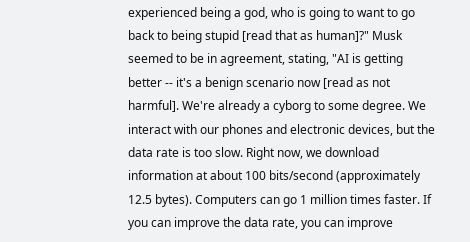experienced being a god, who is going to want to go back to being stupid [read that as human]?" Musk seemed to be in agreement, stating, "AI is getting better -- it's a benign scenario now [read as not harmful]. We're already a cyborg to some degree. We interact with our phones and electronic devices, but the data rate is too slow. Right now, we download information at about 100 bits/second (approximately 12.5 bytes). Computers can go 1 million times faster. If you can improve the data rate, you can improve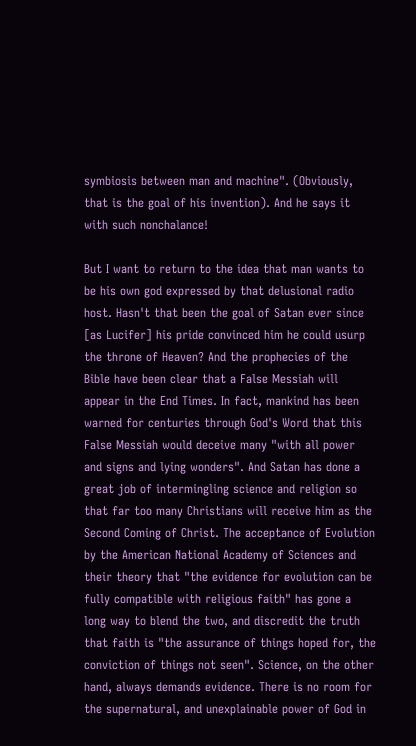symbiosis between man and machine". (Obviously, that is the goal of his invention). And he says it with such nonchalance!

But I want to return to the idea that man wants to be his own god expressed by that delusional radio host. Hasn't that been the goal of Satan ever since [as Lucifer] his pride convinced him he could usurp the throne of Heaven? And the prophecies of the Bible have been clear that a False Messiah will appear in the End Times. In fact, mankind has been warned for centuries through God's Word that this False Messiah would deceive many "with all power and signs and lying wonders". And Satan has done a great job of intermingling science and religion so that far too many Christians will receive him as the Second Coming of Christ. The acceptance of Evolution by the American National Academy of Sciences and their theory that "the evidence for evolution can be fully compatible with religious faith" has gone a long way to blend the two, and discredit the truth that faith is "the assurance of things hoped for, the conviction of things not seen". Science, on the other hand, always demands evidence. There is no room for the supernatural, and unexplainable power of God in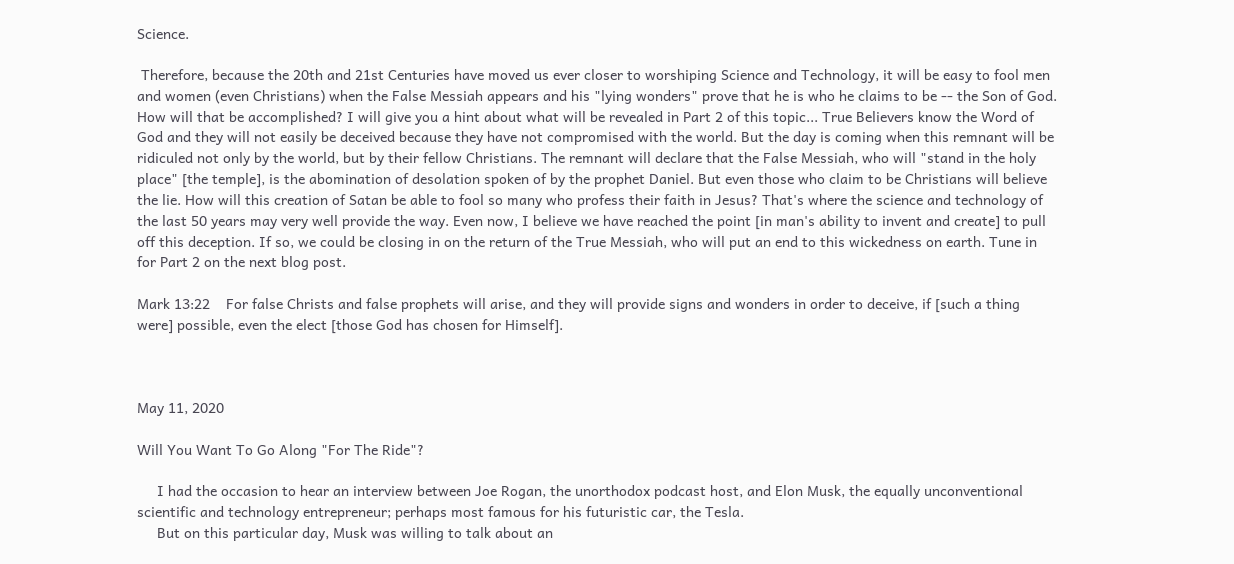Science.

 Therefore, because the 20th and 21st Centuries have moved us ever closer to worshiping Science and Technology, it will be easy to fool men and women (even Christians) when the False Messiah appears and his "lying wonders" prove that he is who he claims to be -- the Son of God. How will that be accomplished? I will give you a hint about what will be revealed in Part 2 of this topic... True Believers know the Word of God and they will not easily be deceived because they have not compromised with the world. But the day is coming when this remnant will be ridiculed not only by the world, but by their fellow Christians. The remnant will declare that the False Messiah, who will "stand in the holy place" [the temple], is the abomination of desolation spoken of by the prophet Daniel. But even those who claim to be Christians will believe the lie. How will this creation of Satan be able to fool so many who profess their faith in Jesus? That's where the science and technology of the last 50 years may very well provide the way. Even now, I believe we have reached the point [in man's ability to invent and create] to pull off this deception. If so, we could be closing in on the return of the True Messiah, who will put an end to this wickedness on earth. Tune in for Part 2 on the next blog post.

Mark 13:22    For false Christs and false prophets will arise, and they will provide signs and wonders in order to deceive, if [such a thing were] possible, even the elect [those God has chosen for Himself].



May 11, 2020

Will You Want To Go Along "For The Ride"?

     I had the occasion to hear an interview between Joe Rogan, the unorthodox podcast host, and Elon Musk, the equally unconventional scientific and technology entrepreneur; perhaps most famous for his futuristic car, the Tesla.
     But on this particular day, Musk was willing to talk about an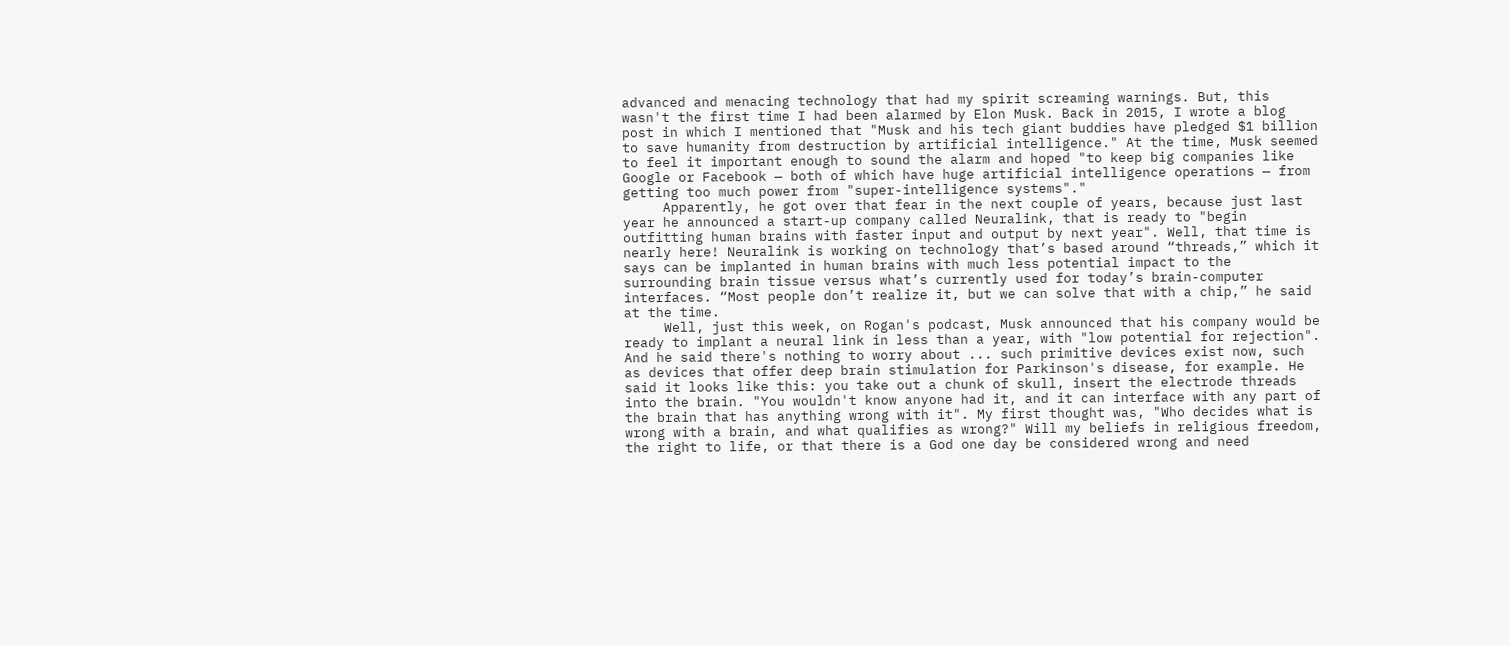advanced and menacing technology that had my spirit screaming warnings. But, this wasn't the first time I had been alarmed by Elon Musk. Back in 2015, I wrote a blog post in which I mentioned that "Musk and his tech giant buddies have pledged $1 billion to save humanity from destruction by artificial intelligence." At the time, Musk seemed to feel it important enough to sound the alarm and hoped "to keep big companies like Google or Facebook — both of which have huge artificial intelligence operations — from getting too much power from "super-intelligence systems"."
     Apparently, he got over that fear in the next couple of years, because just last year he announced a start-up company called Neuralink, that is ready to "begin outfitting human brains with faster input and output by next year". Well, that time is nearly here! Neuralink is working on technology that’s based around “threads,” which it says can be implanted in human brains with much less potential impact to the surrounding brain tissue versus what’s currently used for today’s brain-computer interfaces. “Most people don’t realize it, but we can solve that with a chip,” he said at the time.
     Well, just this week, on Rogan's podcast, Musk announced that his company would be ready to implant a neural link in less than a year, with "low potential for rejection". And he said there's nothing to worry about ... such primitive devices exist now, such as devices that offer deep brain stimulation for Parkinson's disease, for example. He said it looks like this: you take out a chunk of skull, insert the electrode threads into the brain. "You wouldn't know anyone had it, and it can interface with any part of the brain that has anything wrong with it". My first thought was, "Who decides what is wrong with a brain, and what qualifies as wrong?" Will my beliefs in religious freedom, the right to life, or that there is a God one day be considered wrong and need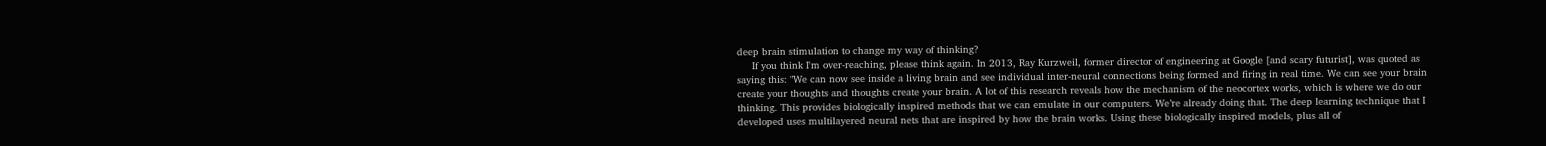deep brain stimulation to change my way of thinking?
     If you think I'm over-reaching, please think again. In 2013, Ray Kurzweil, former director of engineering at Google [and scary futurist], was quoted as saying this: "We can now see inside a living brain and see individual inter-neural connections being formed and firing in real time. We can see your brain create your thoughts and thoughts create your brain. A lot of this research reveals how the mechanism of the neocortex works, which is where we do our thinking. This provides biologically inspired methods that we can emulate in our computers. We’re already doing that. The deep learning technique that I developed uses multilayered neural nets that are inspired by how the brain works. Using these biologically inspired models, plus all of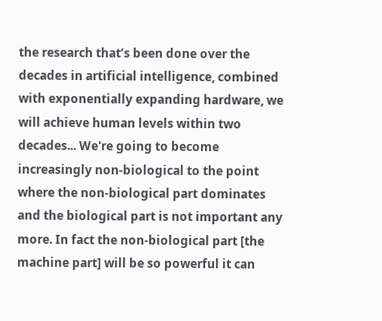the research that’s been done over the decades in artificial intelligence, combined with exponentially expanding hardware, we will achieve human levels within two decades... We're going to become increasingly non-biological to the point where the non-biological part dominates and the biological part is not important any more. In fact the non-biological part [the machine part] will be so powerful it can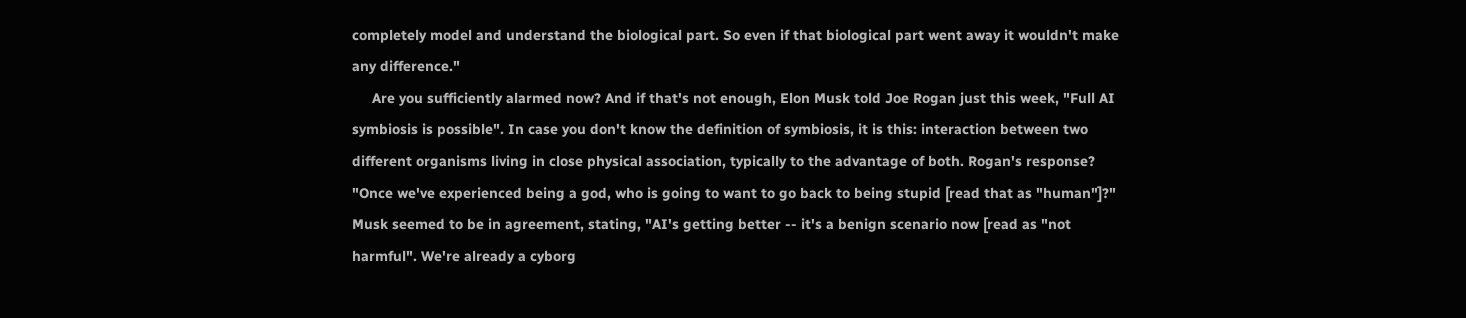completely model and understand the biological part. So even if that biological part went away it wouldn't make any difference."
     Are you sufficiently alarmed now? And if that's not enough, Elon Musk told Joe Rogan just this week, "Full AI symbiosis is possible". In case you don't know the definition of symbiosis, it is this: interaction between two different organisms living in close physical association, typically to the advantage of both. Rogan's response? "Once we've experienced being a god, who is going to want to go back to being stupid [read that as "human"]?" Musk seemed to be in agreement, stating, "AI's getting better -- it's a benign scenario now [read as "not harmful". We're already a cyborg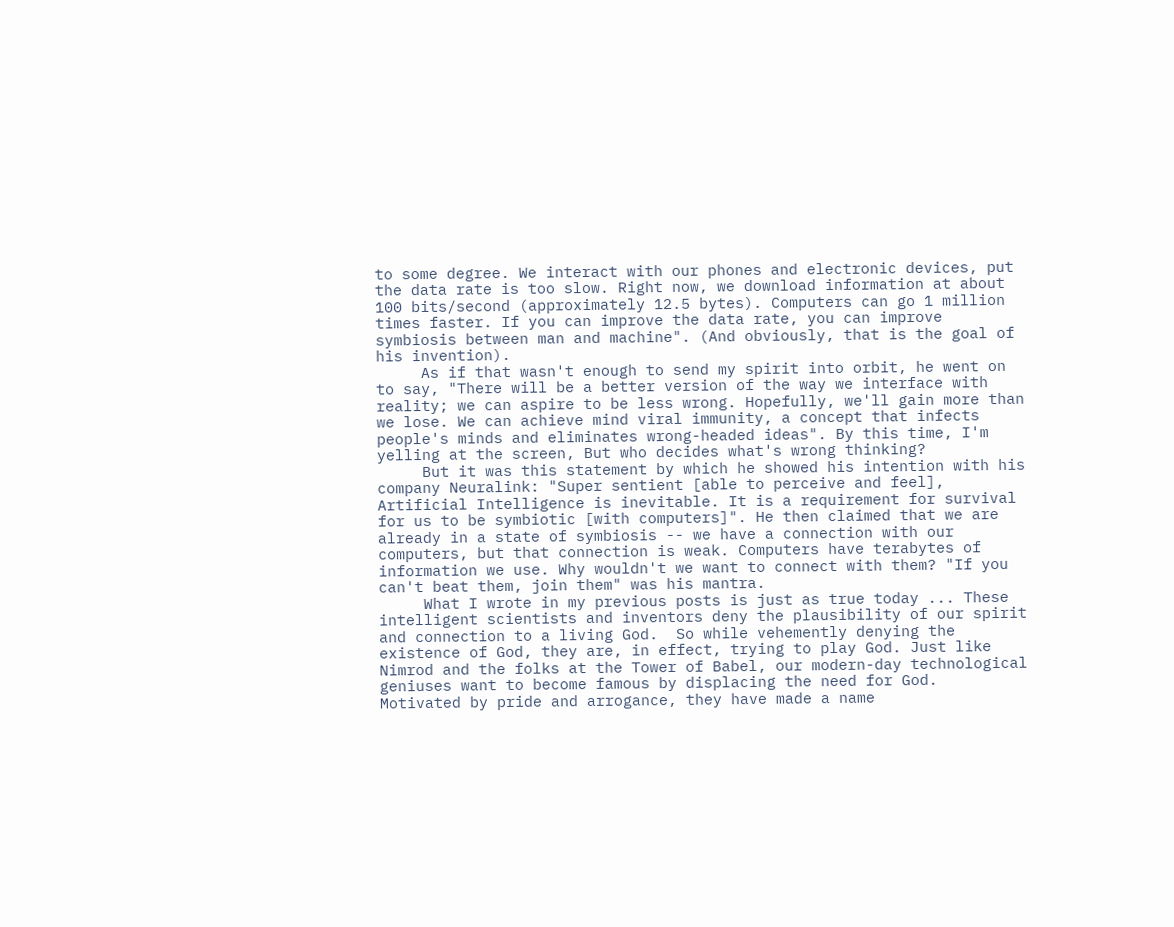to some degree. We interact with our phones and electronic devices, put the data rate is too slow. Right now, we download information at about 100 bits/second (approximately 12.5 bytes). Computers can go 1 million times faster. If you can improve the data rate, you can improve symbiosis between man and machine". (And obviously, that is the goal of his invention).
     As if that wasn't enough to send my spirit into orbit, he went on to say, "There will be a better version of the way we interface with reality; we can aspire to be less wrong. Hopefully, we'll gain more than we lose. We can achieve mind viral immunity, a concept that infects people's minds and eliminates wrong-headed ideas". By this time, I'm yelling at the screen, But who decides what's wrong thinking?
     But it was this statement by which he showed his intention with his company Neuralink: "Super sentient [able to perceive and feel], Artificial Intelligence is inevitable. It is a requirement for survival for us to be symbiotic [with computers]". He then claimed that we are already in a state of symbiosis -- we have a connection with our computers, but that connection is weak. Computers have terabytes of information we use. Why wouldn't we want to connect with them? "If you can't beat them, join them" was his mantra.
     What I wrote in my previous posts is just as true today ... These intelligent scientists and inventors deny the plausibility of our spirit and connection to a living God.  So while vehemently denying the existence of God, they are, in effect, trying to play God. Just like Nimrod and the folks at the Tower of Babel, our modern-day technological geniuses want to become famous by displacing the need for God.  Motivated by pride and arrogance, they have made a name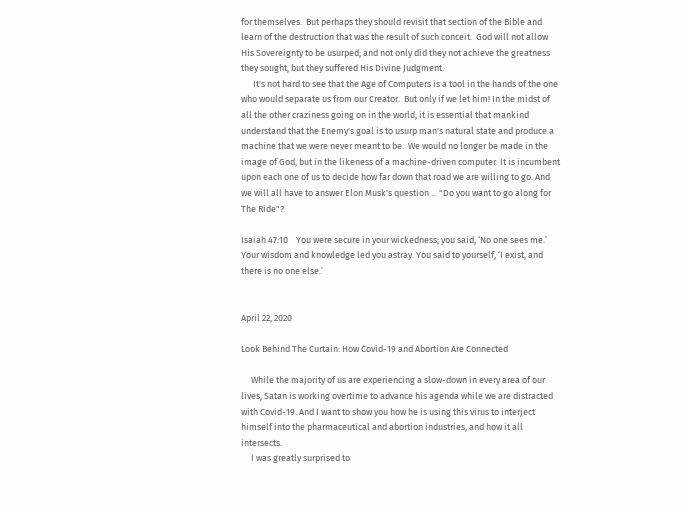for themselves.  But perhaps they should revisit that section of the Bible and learn of the destruction that was the result of such conceit.  God will not allow His Sovereignty to be usurped; and not only did they not achieve the greatness they sought, but they suffered His Divine Judgment.
      It's not hard to see that the Age of Computers is a tool in the hands of the one who would separate us from our Creator.  But only if we let him! In the midst of all the other craziness going on in the world, it is essential that mankind understand that the Enemy's goal is to usurp man's natural state and produce a machine that we were never meant to be.  We would no longer be made in the image of God, but in the likeness of a machine-driven computer. It is incumbent upon each one of us to decide how far down that road we are willing to go. And we will all have to answer Elon Musk's question ... "Do you want to go along for The Ride"?

Isaiah 47:10    You were secure in your wickedness; you said, ‘No one sees me.’ Your wisdom and knowledge led you astray. You said to yourself, ‘I exist, and there is no one else.’


April 22, 2020

Look Behind The Curtain: How Covid-19 and Abortion Are Connected

     While the majority of us are experiencing a slow-down in every area of our lives, Satan is working overtime to advance his agenda while we are distracted with Covid-19. And I want to show you how he is using this virus to interject himself into the pharmaceutical and abortion industries, and how it all intersects.
     I was greatly surprised to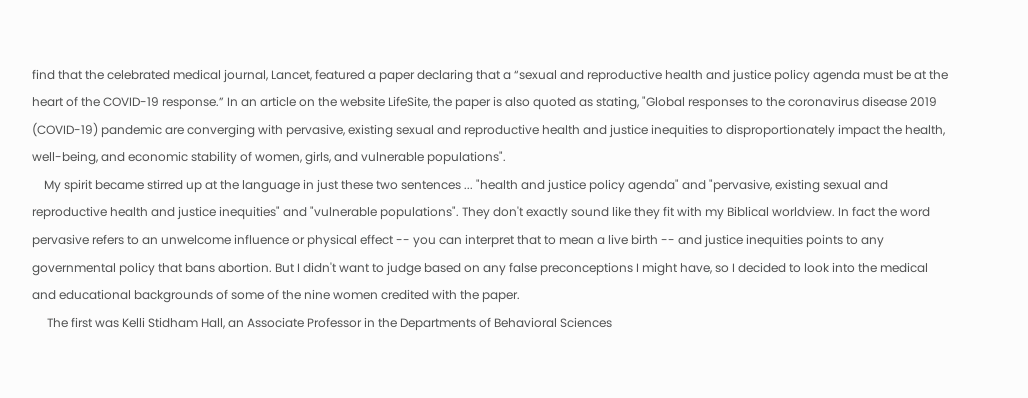find that the celebrated medical journal, Lancet, featured a paper declaring that a “sexual and reproductive health and justice policy agenda must be at the heart of the COVID-19 response.” In an article on the website LifeSite, the paper is also quoted as stating, "Global responses to the coronavirus disease 2019 (COVID-19) pandemic are converging with pervasive, existing sexual and reproductive health and justice inequities to disproportionately impact the health, well-being, and economic stability of women, girls, and vulnerable populations".
    My spirit became stirred up at the language in just these two sentences ... "health and justice policy agenda" and "pervasive, existing sexual and reproductive health and justice inequities" and "vulnerable populations". They don't exactly sound like they fit with my Biblical worldview. In fact the word pervasive refers to an unwelcome influence or physical effect -- you can interpret that to mean a live birth -- and justice inequities points to any governmental policy that bans abortion. But I didn't want to judge based on any false preconceptions I might have, so I decided to look into the medical and educational backgrounds of some of the nine women credited with the paper.
     The first was Kelli Stidham Hall, an Associate Professor in the Departments of Behavioral Sciences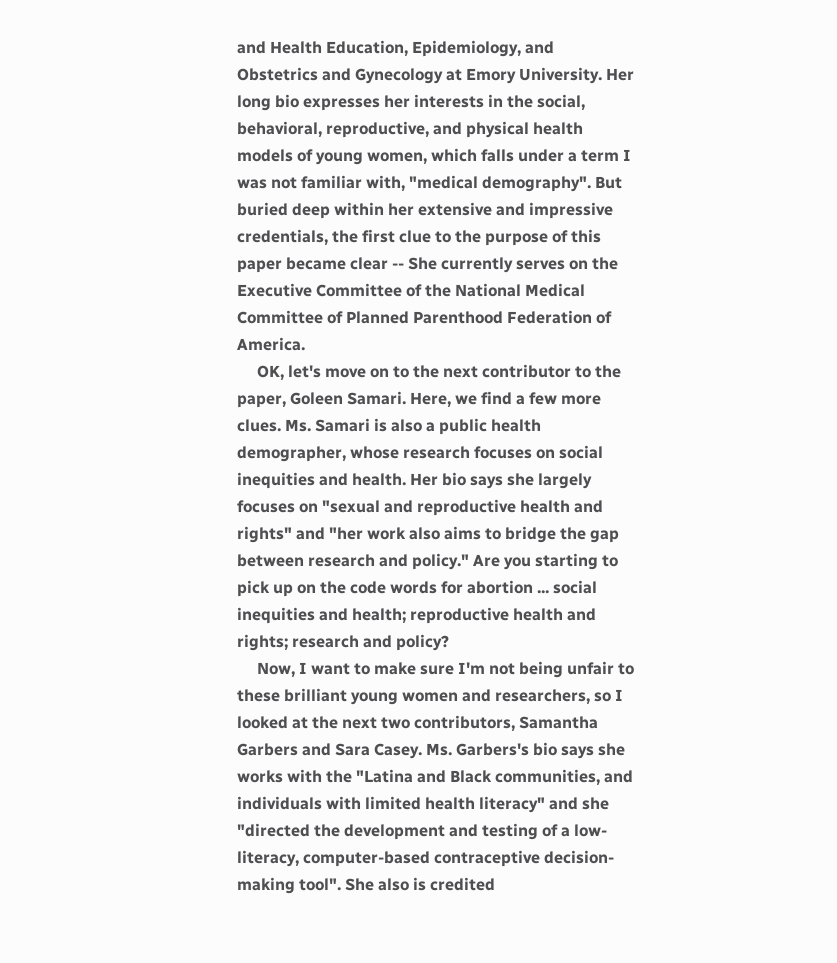and Health Education, Epidemiology, and Obstetrics and Gynecology at Emory University. Her long bio expresses her interests in the social, behavioral, reproductive, and physical health models of young women, which falls under a term I was not familiar with, "medical demography". But buried deep within her extensive and impressive credentials, the first clue to the purpose of this paper became clear -- She currently serves on the Executive Committee of the National Medical Committee of Planned Parenthood Federation of America.
     OK, let's move on to the next contributor to the paper, Goleen Samari. Here, we find a few more clues. Ms. Samari is also a public health demographer, whose research focuses on social inequities and health. Her bio says she largely focuses on "sexual and reproductive health and rights" and "her work also aims to bridge the gap between research and policy." Are you starting to pick up on the code words for abortion ... social inequities and health; reproductive health and rights; research and policy?
     Now, I want to make sure I'm not being unfair to these brilliant young women and researchers, so I looked at the next two contributors, Samantha Garbers and Sara Casey. Ms. Garbers's bio says she works with the "Latina and Black communities, and individuals with limited health literacy" and she "directed the development and testing of a low-literacy, computer-based contraceptive decision-making tool". She also is credited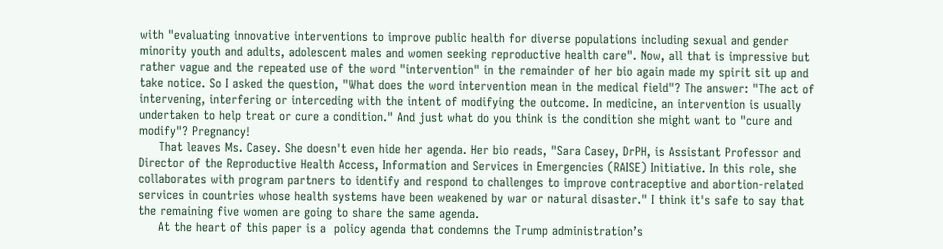with "evaluating innovative interventions to improve public health for diverse populations including sexual and gender minority youth and adults, adolescent males and women seeking reproductive health care". Now, all that is impressive but rather vague and the repeated use of the word "intervention" in the remainder of her bio again made my spirit sit up and take notice. So I asked the question, "What does the word intervention mean in the medical field"? The answer: "The act of intervening, interfering or interceding with the intent of modifying the outcome. In medicine, an intervention is usually undertaken to help treat or cure a condition." And just what do you think is the condition she might want to "cure and modify"? Pregnancy!
     That leaves Ms. Casey. She doesn't even hide her agenda. Her bio reads, "Sara Casey, DrPH, is Assistant Professor and Director of the Reproductive Health Access, Information and Services in Emergencies (RAISE) Initiative. In this role, she collaborates with program partners to identify and respond to challenges to improve contraceptive and abortion-related services in countries whose health systems have been weakened by war or natural disaster." I think it's safe to say that the remaining five women are going to share the same agenda.
     At the heart of this paper is a  policy agenda that condemns the Trump administration’s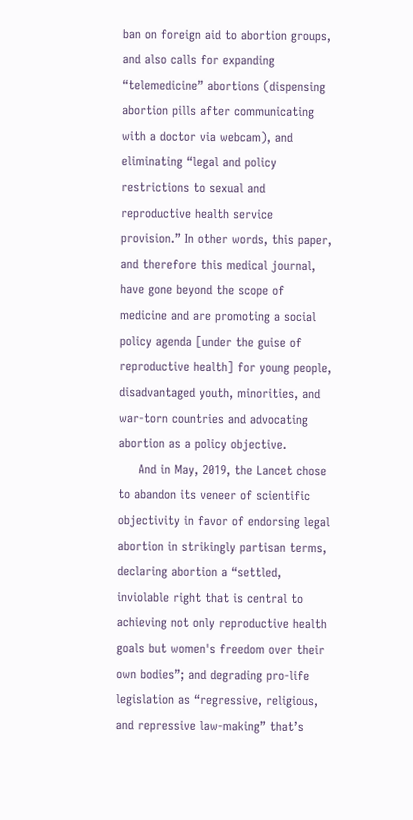ban on foreign aid to abortion groups, and also calls for expanding “telemedicine” abortions (dispensing abortion pills after communicating with a doctor via webcam), and eliminating “legal and policy restrictions to sexual and reproductive health service provision.” In other words, this paper, and therefore this medical journal, have gone beyond the scope of medicine and are promoting a social policy agenda [under the guise of reproductive health] for young people, disadvantaged youth, minorities, and war-torn countries and advocating abortion as a policy objective.
     And in May, 2019, the Lancet chose to abandon its veneer of scientific objectivity in favor of endorsing legal abortion in strikingly partisan terms, declaring abortion a “settled, inviolable right that is central to achieving not only reproductive health goals but women's freedom over their own bodies”; and degrading pro-life legislation as “regressive, religious, and repressive law-making” that’s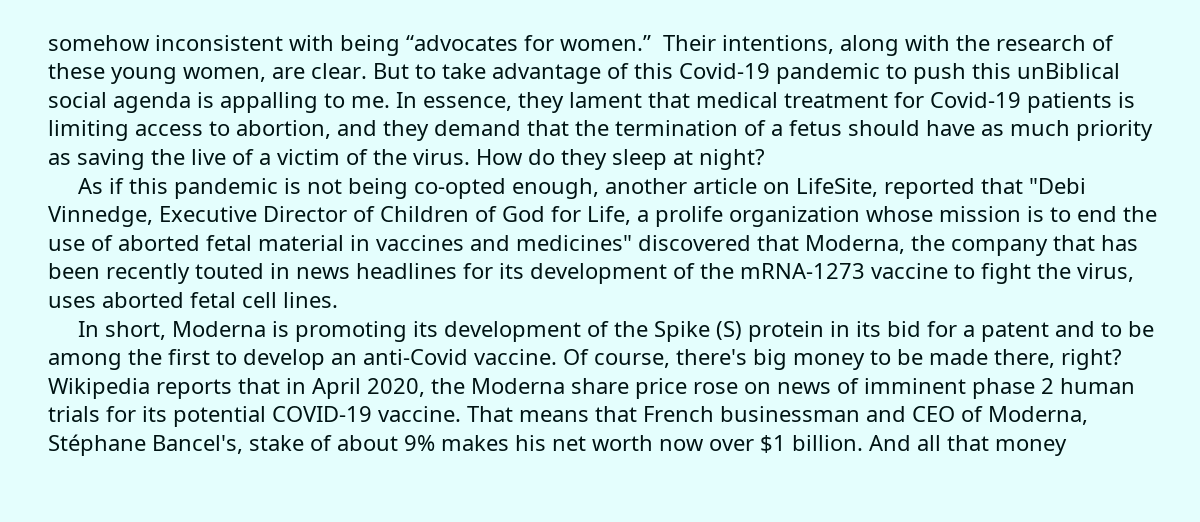somehow inconsistent with being “advocates for women.”  Their intentions, along with the research of these young women, are clear. But to take advantage of this Covid-19 pandemic to push this unBiblical social agenda is appalling to me. In essence, they lament that medical treatment for Covid-19 patients is limiting access to abortion, and they demand that the termination of a fetus should have as much priority as saving the live of a victim of the virus. How do they sleep at night?
     As if this pandemic is not being co-opted enough, another article on LifeSite, reported that "Debi Vinnedge, Executive Director of Children of God for Life, a prolife organization whose mission is to end the use of aborted fetal material in vaccines and medicines" discovered that Moderna, the company that has been recently touted in news headlines for its development of the mRNA-1273 vaccine to fight the virus, uses aborted fetal cell lines.
     In short, Moderna is promoting its development of the Spike (S) protein in its bid for a patent and to be among the first to develop an anti-Covid vaccine. Of course, there's big money to be made there, right? Wikipedia reports that in April 2020, the Moderna share price rose on news of imminent phase 2 human trials for its potential COVID-19 vaccine. That means that French businessman and CEO of Moderna, Stéphane Bancel's, stake of about 9% makes his net worth now over $1 billion. And all that money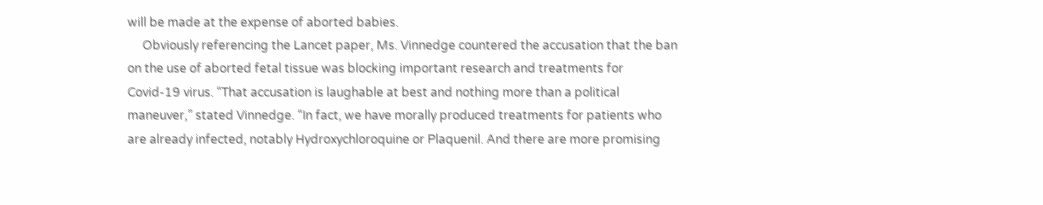will be made at the expense of aborted babies.
     Obviously referencing the Lancet paper, Ms. Vinnedge countered the accusation that the ban on the use of aborted fetal tissue was blocking important research and treatments for Covid-19 virus. “That accusation is laughable at best and nothing more than a political maneuver,” stated Vinnedge. “In fact, we have morally produced treatments for patients who are already infected, notably Hydroxychloroquine or Plaquenil. And there are more promising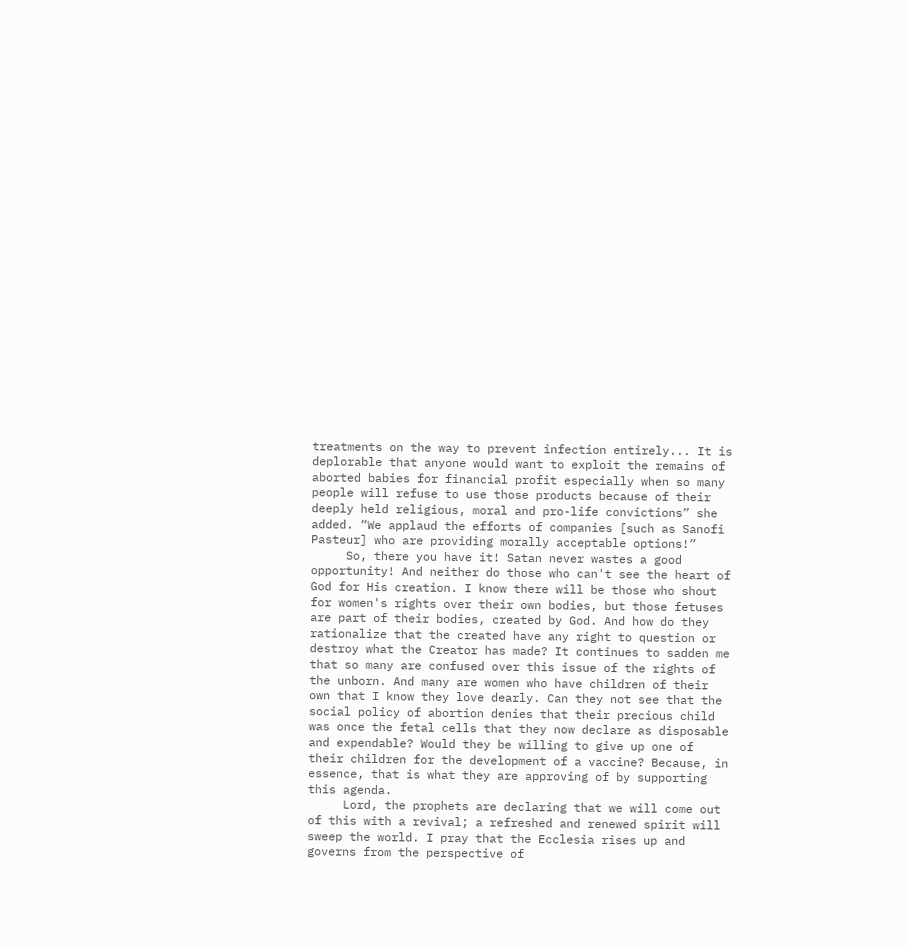treatments on the way to prevent infection entirely... It is deplorable that anyone would want to exploit the remains of aborted babies for financial profit especially when so many people will refuse to use those products because of their deeply held religious, moral and pro-life convictions” she added. “We applaud the efforts of companies [such as Sanofi Pasteur] who are providing morally acceptable options!”
     So, there you have it! Satan never wastes a good opportunity! And neither do those who can't see the heart of God for His creation. I know there will be those who shout for women's rights over their own bodies, but those fetuses are part of their bodies, created by God. And how do they rationalize that the created have any right to question or destroy what the Creator has made? It continues to sadden me that so many are confused over this issue of the rights of the unborn. And many are women who have children of their own that I know they love dearly. Can they not see that the social policy of abortion denies that their precious child was once the fetal cells that they now declare as disposable and expendable? Would they be willing to give up one of their children for the development of a vaccine? Because, in essence, that is what they are approving of by supporting this agenda.
     Lord, the prophets are declaring that we will come out of this with a revival; a refreshed and renewed spirit will sweep the world. I pray that the Ecclesia rises up and governs from the perspective of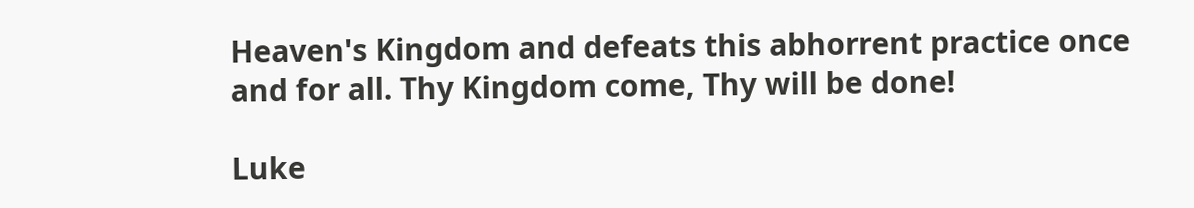Heaven's Kingdom and defeats this abhorrent practice once and for all. Thy Kingdom come, Thy will be done!

Luke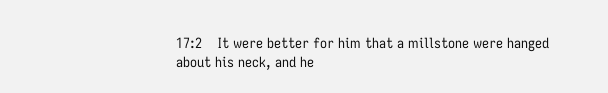17:2    It were better for him that a millstone were hanged about his neck, and he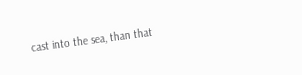cast into the sea, than that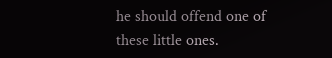he should offend one of these little ones.